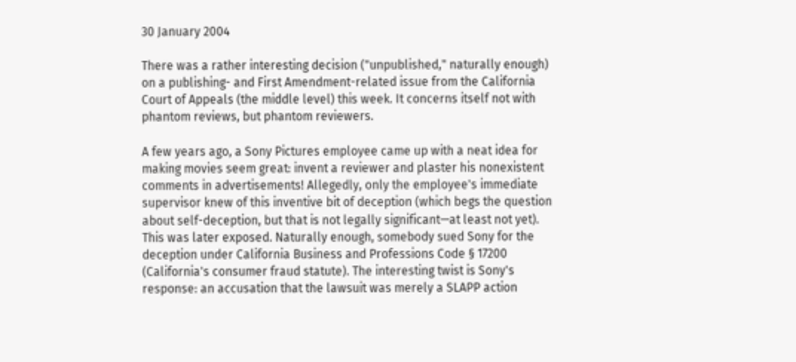30 January 2004

There was a rather interesting decision ("unpublished," naturally enough) on a publishing- and First Amendment-related issue from the California Court of Appeals (the middle level) this week. It concerns itself not with phantom reviews, but phantom reviewers.

A few years ago, a Sony Pictures employee came up with a neat idea for making movies seem great: invent a reviewer and plaster his nonexistent comments in advertisements! Allegedly, only the employee's immediate supervisor knew of this inventive bit of deception (which begs the question about self-deception, but that is not legally significant—at least not yet). This was later exposed. Naturally enough, somebody sued Sony for the deception under California Business and Professions Code § 17200 (California's consumer fraud statute). The interesting twist is Sony's response: an accusation that the lawsuit was merely a SLAPP action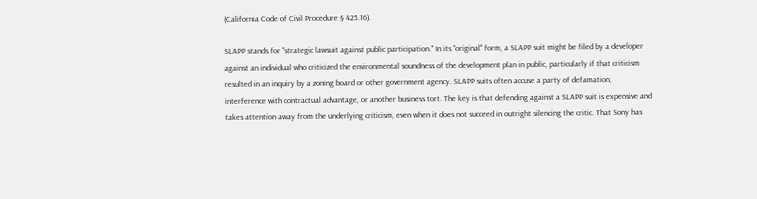(California Code of Civil Procedure § 425.16).

SLAPP stands for "strategic lawsuit against public participation." In its "original" form, a SLAPP suit might be filed by a developer against an individual who criticized the environmental soundness of the development plan in public, particularly if that criticism resulted in an inquiry by a zoning board or other government agency. SLAPP suits often accuse a party of defamation, interference with contractual advantage, or another business tort. The key is that defending against a SLAPP suit is expensive and takes attention away from the underlying criticism, even when it does not succeed in outright silencing the critic. That Sony has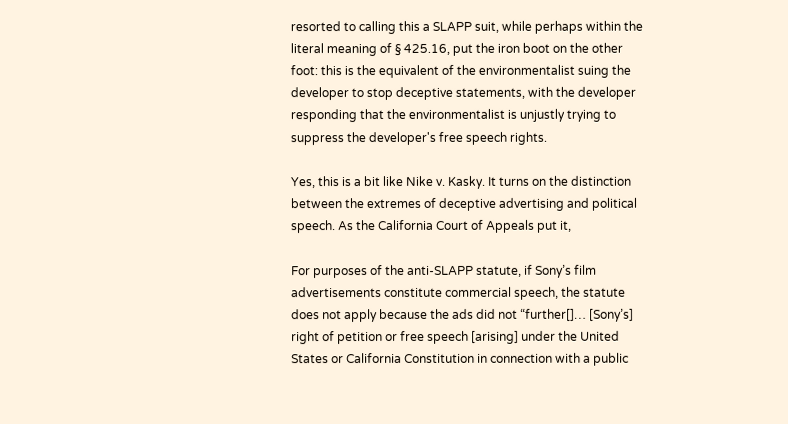resorted to calling this a SLAPP suit, while perhaps within the literal meaning of § 425.16, put the iron boot on the other foot: this is the equivalent of the environmentalist suing the developer to stop deceptive statements, with the developer responding that the environmentalist is unjustly trying to suppress the developer's free speech rights.

Yes, this is a bit like Nike v. Kasky. It turns on the distinction between the extremes of deceptive advertising and political speech. As the California Court of Appeals put it,

For purposes of the anti-SLAPP statute, if Sony’s film advertisements constitute commercial speech, the statute does not apply because the ads did not “further[]… [Sony’s] right of petition or free speech [arising] under the United States or California Constitution in connection with a public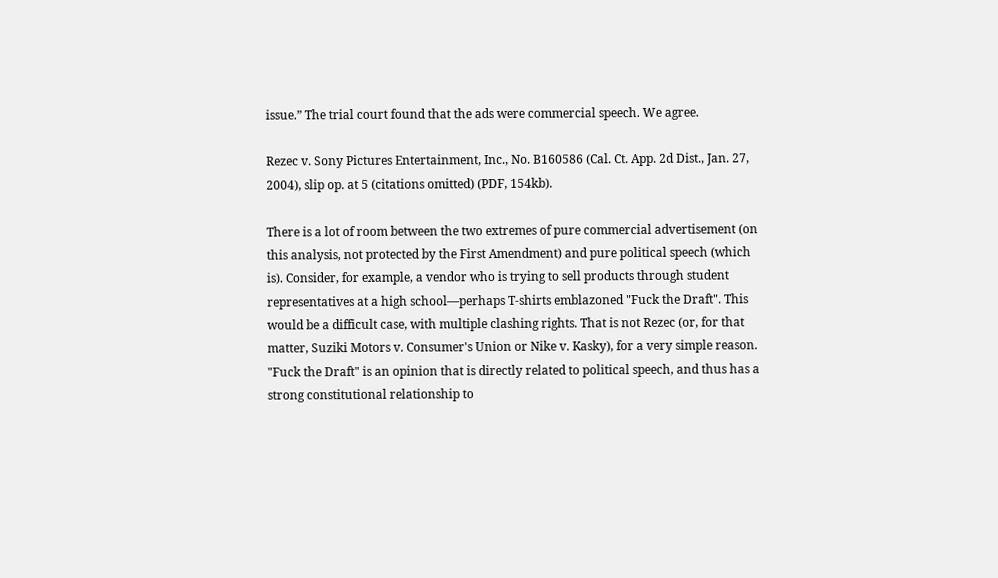issue.” The trial court found that the ads were commercial speech. We agree.

Rezec v. Sony Pictures Entertainment, Inc., No. B160586 (Cal. Ct. App. 2d Dist., Jan. 27, 2004), slip op. at 5 (citations omitted) (PDF, 154kb).

There is a lot of room between the two extremes of pure commercial advertisement (on this analysis, not protected by the First Amendment) and pure political speech (which is). Consider, for example, a vendor who is trying to sell products through student representatives at a high school—perhaps T-shirts emblazoned "Fuck the Draft". This would be a difficult case, with multiple clashing rights. That is not Rezec (or, for that matter, Suziki Motors v. Consumer's Union or Nike v. Kasky), for a very simple reason. "Fuck the Draft" is an opinion that is directly related to political speech, and thus has a strong constitutional relationship to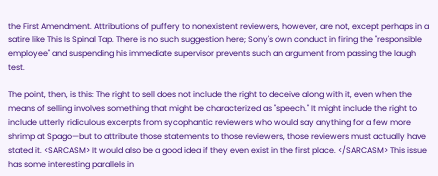the First Amendment. Attributions of puffery to nonexistent reviewers, however, are not, except perhaps in a satire like This Is Spinal Tap. There is no such suggestion here; Sony's own conduct in firing the "responsible employee" and suspending his immediate supervisor prevents such an argument from passing the laugh test.

The point, then, is this: The right to sell does not include the right to deceive along with it, even when the means of selling involves something that might be characterized as "speech." It might include the right to include utterly ridiculous excerpts from sycophantic reviewers who would say anything for a few more shrimp at Spago—but to attribute those statements to those reviewers, those reviewers must actually have stated it. <SARCASM> It would also be a good idea if they even exist in the first place. </SARCASM> This issue has some interesting parallels in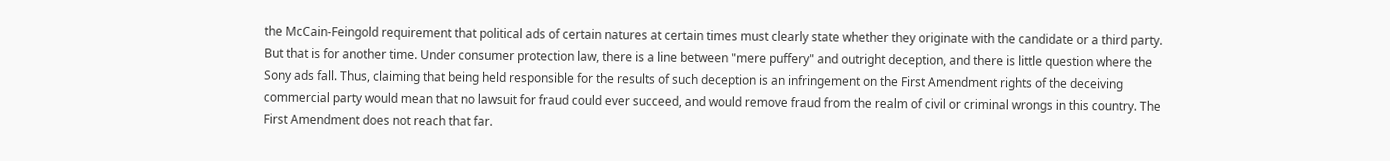the McCain-Feingold requirement that political ads of certain natures at certain times must clearly state whether they originate with the candidate or a third party. But that is for another time. Under consumer protection law, there is a line between "mere puffery" and outright deception, and there is little question where the Sony ads fall. Thus, claiming that being held responsible for the results of such deception is an infringement on the First Amendment rights of the deceiving commercial party would mean that no lawsuit for fraud could ever succeed, and would remove fraud from the realm of civil or criminal wrongs in this country. The First Amendment does not reach that far.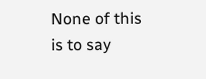None of this is to say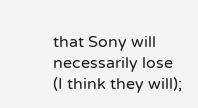that Sony will necessarily lose (I think they will);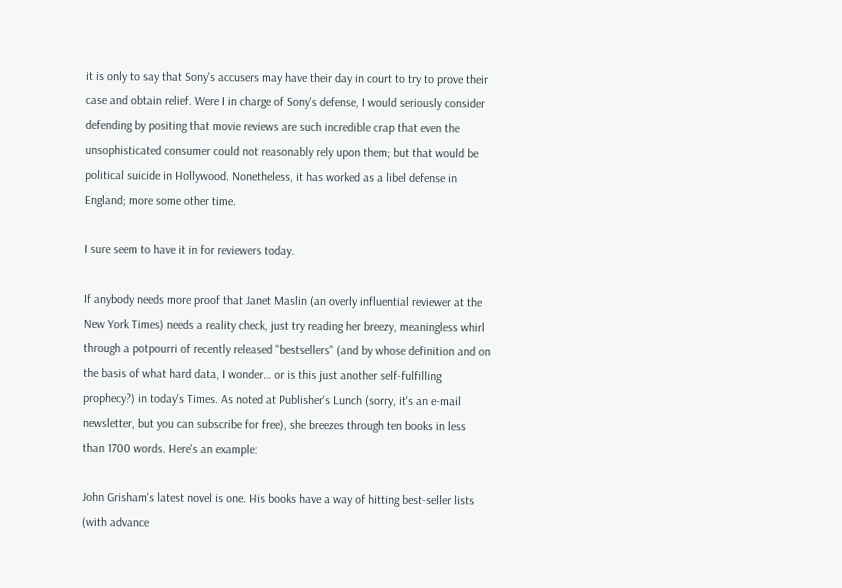it is only to say that Sony's accusers may have their day in court to try to prove their case and obtain relief. Were I in charge of Sony's defense, I would seriously consider defending by positing that movie reviews are such incredible crap that even the unsophisticated consumer could not reasonably rely upon them; but that would be political suicide in Hollywood. Nonetheless, it has worked as a libel defense in England; more some other time.

I sure seem to have it in for reviewers today.

If anybody needs more proof that Janet Maslin (an overly influential reviewer at the New York Times) needs a reality check, just try reading her breezy, meaningless whirl through a potpourri of recently released "bestsellers" (and by whose definition and on the basis of what hard data, I wonder… or is this just another self-fulfilling prophecy?) in today's Times. As noted at Publisher's Lunch (sorry, it's an e-mail newsletter, but you can subscribe for free), she breezes through ten books in less than 1700 words. Here's an example:

John Grisham's latest novel is one. His books have a way of hitting best-seller lists (with advance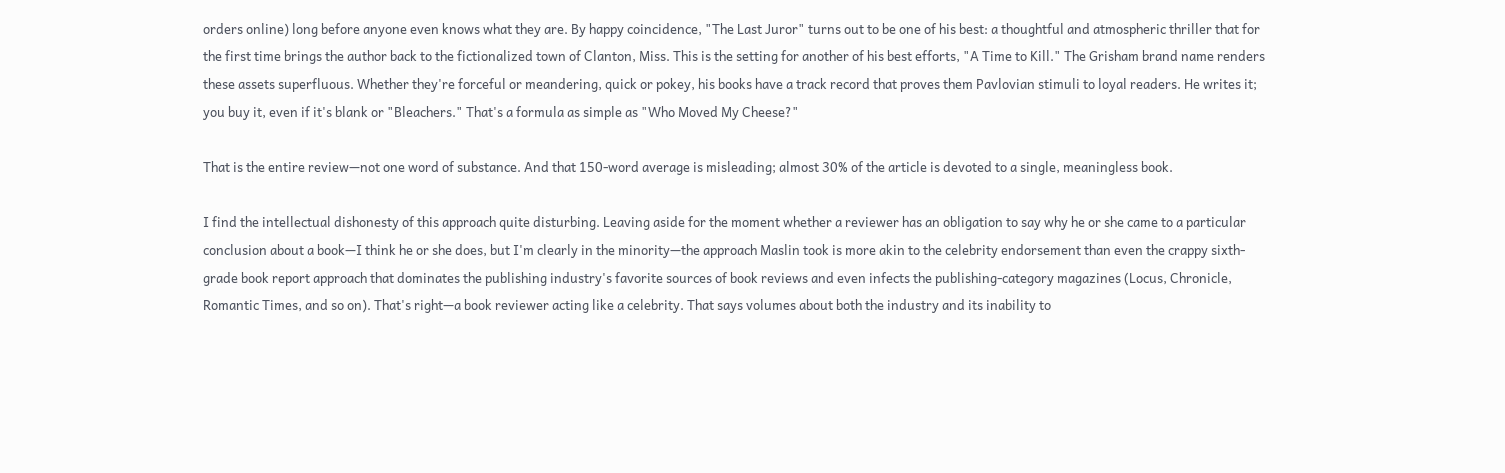orders online) long before anyone even knows what they are. By happy coincidence, "The Last Juror" turns out to be one of his best: a thoughtful and atmospheric thriller that for the first time brings the author back to the fictionalized town of Clanton, Miss. This is the setting for another of his best efforts, "A Time to Kill." The Grisham brand name renders these assets superfluous. Whether they're forceful or meandering, quick or pokey, his books have a track record that proves them Pavlovian stimuli to loyal readers. He writes it; you buy it, even if it's blank or "Bleachers." That's a formula as simple as "Who Moved My Cheese?"

That is the entire review—not one word of substance. And that 150-word average is misleading; almost 30% of the article is devoted to a single, meaningless book.

I find the intellectual dishonesty of this approach quite disturbing. Leaving aside for the moment whether a reviewer has an obligation to say why he or she came to a particular conclusion about a book—I think he or she does, but I'm clearly in the minority—the approach Maslin took is more akin to the celebrity endorsement than even the crappy sixth-grade book report approach that dominates the publishing industry's favorite sources of book reviews and even infects the publishing-category magazines (Locus, Chronicle, Romantic Times, and so on). That's right—a book reviewer acting like a celebrity. That says volumes about both the industry and its inability to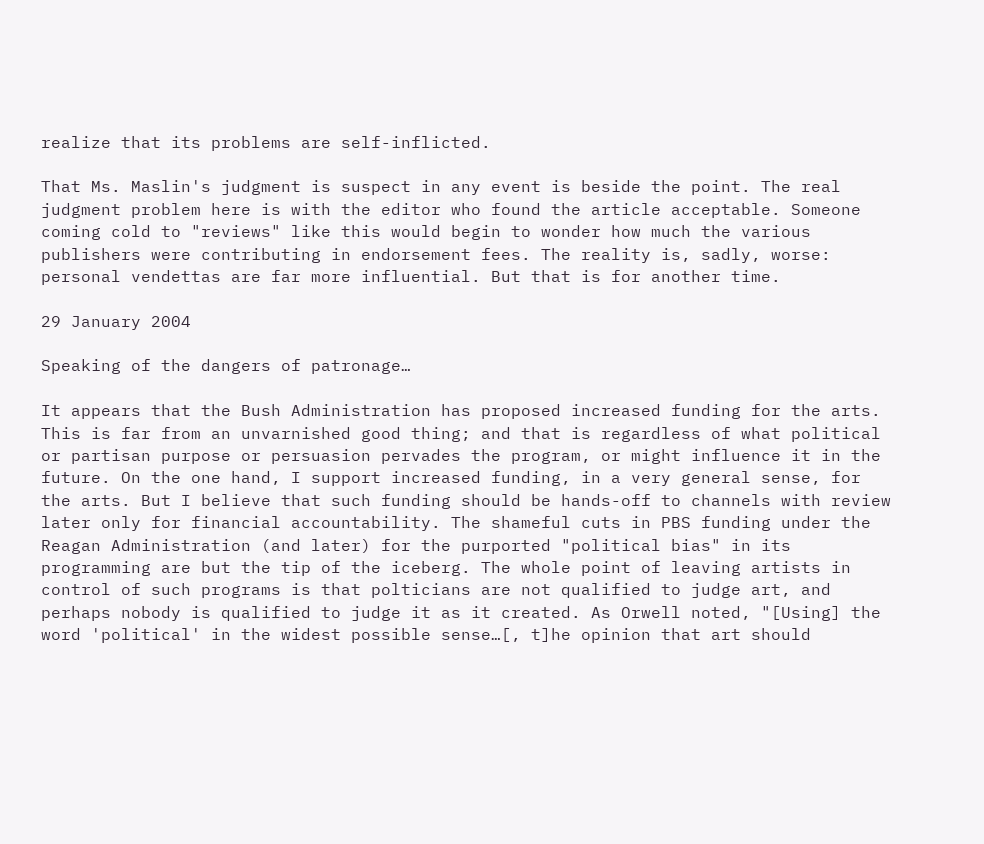realize that its problems are self-inflicted.

That Ms. Maslin's judgment is suspect in any event is beside the point. The real judgment problem here is with the editor who found the article acceptable. Someone coming cold to "reviews" like this would begin to wonder how much the various publishers were contributing in endorsement fees. The reality is, sadly, worse: personal vendettas are far more influential. But that is for another time.

29 January 2004

Speaking of the dangers of patronage…

It appears that the Bush Administration has proposed increased funding for the arts. This is far from an unvarnished good thing; and that is regardless of what political or partisan purpose or persuasion pervades the program, or might influence it in the future. On the one hand, I support increased funding, in a very general sense, for the arts. But I believe that such funding should be hands-off to channels with review later only for financial accountability. The shameful cuts in PBS funding under the Reagan Administration (and later) for the purported "political bias" in its programming are but the tip of the iceberg. The whole point of leaving artists in control of such programs is that polticians are not qualified to judge art, and perhaps nobody is qualified to judge it as it created. As Orwell noted, "[Using] the word 'political' in the widest possible sense…[, t]he opinion that art should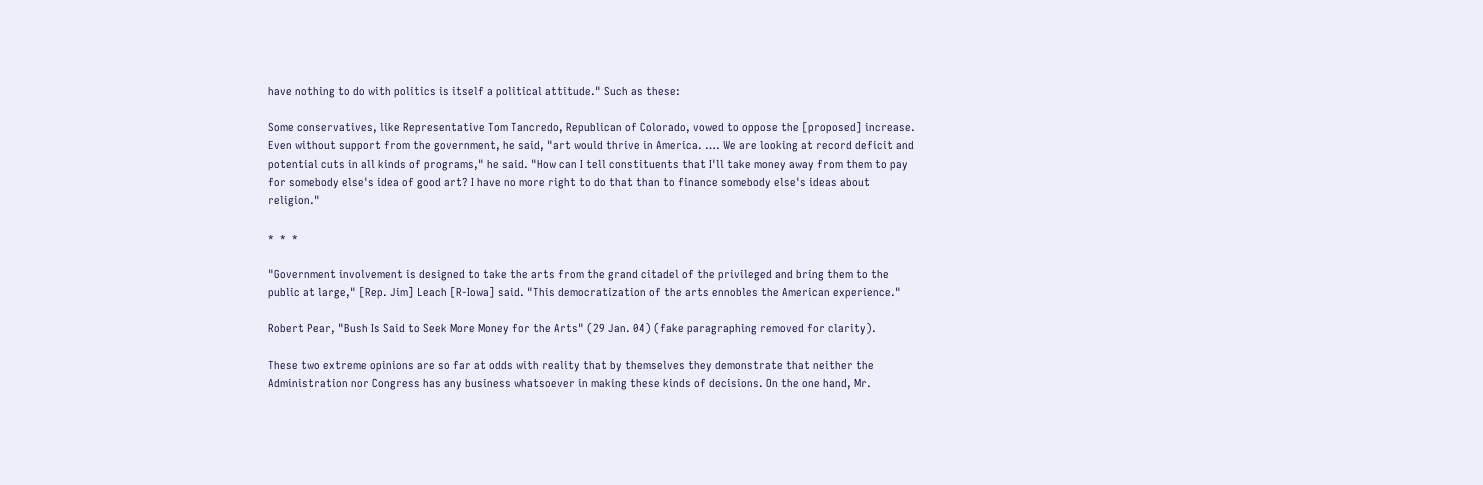have nothing to do with politics is itself a political attitude." Such as these:

Some conservatives, like Representative Tom Tancredo, Republican of Colorado, vowed to oppose the [proposed] increase. Even without support from the government, he said, "art would thrive in America. …. We are looking at record deficit and potential cuts in all kinds of programs," he said. "How can I tell constituents that I'll take money away from them to pay for somebody else's idea of good art? I have no more right to do that than to finance somebody else's ideas about religion."

*  *  *

"Government involvement is designed to take the arts from the grand citadel of the privileged and bring them to the public at large," [Rep. Jim] Leach [R-Iowa] said. "This democratization of the arts ennobles the American experience."

Robert Pear, "Bush Is Said to Seek More Money for the Arts" (29 Jan. 04) (fake paragraphing removed for clarity).

These two extreme opinions are so far at odds with reality that by themselves they demonstrate that neither the Administration nor Congress has any business whatsoever in making these kinds of decisions. On the one hand, Mr.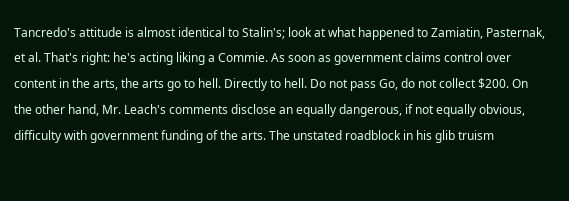Tancredo's attitude is almost identical to Stalin's; look at what happened to Zamiatin, Pasternak, et al. That's right: he's acting liking a Commie. As soon as government claims control over content in the arts, the arts go to hell. Directly to hell. Do not pass Go, do not collect $200. On the other hand, Mr. Leach's comments disclose an equally dangerous, if not equally obvious, difficulty with government funding of the arts. The unstated roadblock in his glib truism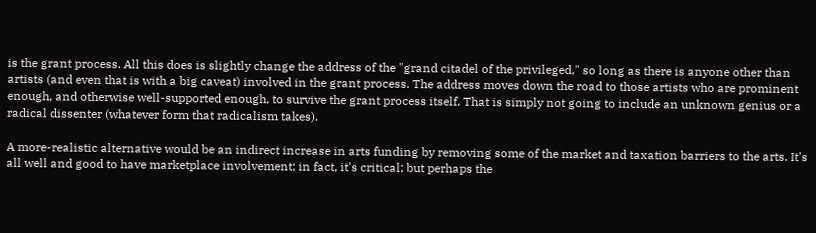is the grant process. All this does is slightly change the address of the "grand citadel of the privileged," so long as there is anyone other than artists (and even that is with a big caveat) involved in the grant process. The address moves down the road to those artists who are prominent enough, and otherwise well-supported enough, to survive the grant process itself. That is simply not going to include an unknown genius or a radical dissenter (whatever form that radicalism takes).

A more-realistic alternative would be an indirect increase in arts funding by removing some of the market and taxation barriers to the arts. It's all well and good to have marketplace involvement; in fact, it's critical; but perhaps the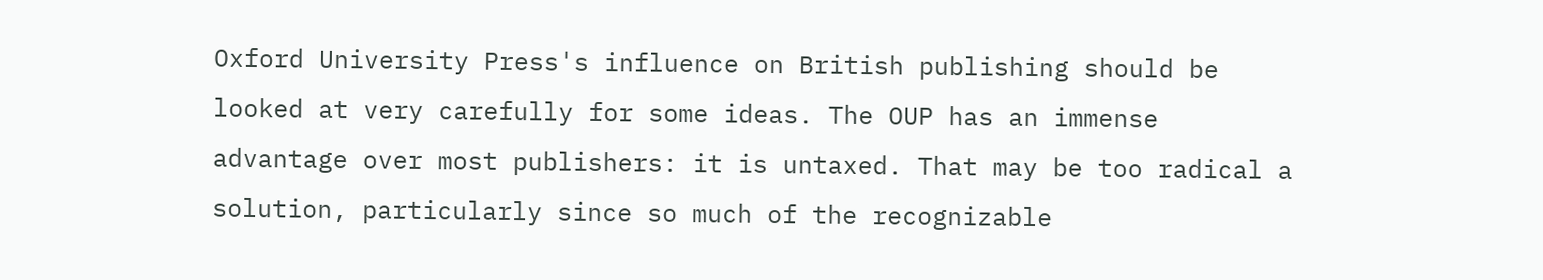Oxford University Press's influence on British publishing should be looked at very carefully for some ideas. The OUP has an immense advantage over most publishers: it is untaxed. That may be too radical a solution, particularly since so much of the recognizable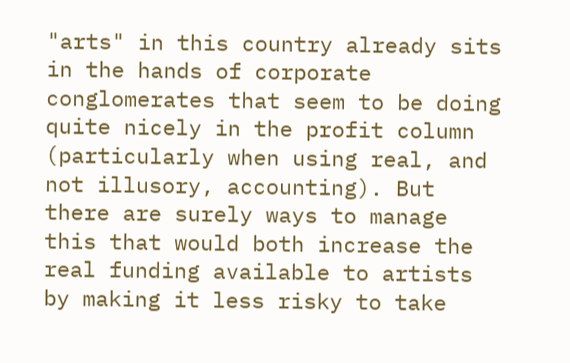"arts" in this country already sits in the hands of corporate conglomerates that seem to be doing quite nicely in the profit column (particularly when using real, and not illusory, accounting). But there are surely ways to manage this that would both increase the real funding available to artists by making it less risky to take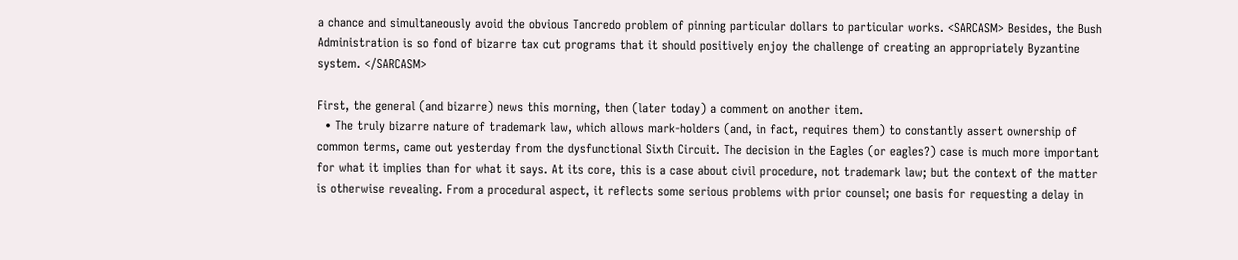a chance and simultaneously avoid the obvious Tancredo problem of pinning particular dollars to particular works. <SARCASM> Besides, the Bush Administration is so fond of bizarre tax cut programs that it should positively enjoy the challenge of creating an appropriately Byzantine system. </SARCASM>

First, the general (and bizarre) news this morning, then (later today) a comment on another item.
  • The truly bizarre nature of trademark law, which allows mark-holders (and, in fact, requires them) to constantly assert ownership of common terms, came out yesterday from the dysfunctional Sixth Circuit. The decision in the Eagles (or eagles?) case is much more important for what it implies than for what it says. At its core, this is a case about civil procedure, not trademark law; but the context of the matter is otherwise revealing. From a procedural aspect, it reflects some serious problems with prior counsel; one basis for requesting a delay in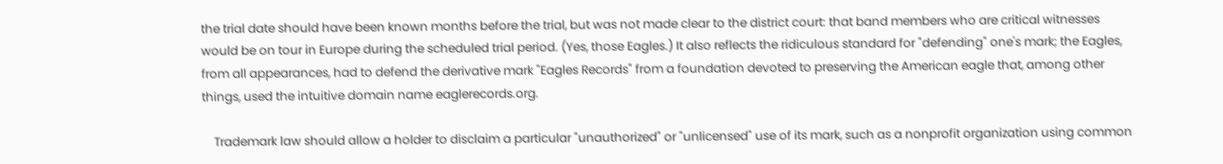the trial date should have been known months before the trial, but was not made clear to the district court: that band members who are critical witnesses would be on tour in Europe during the scheduled trial period. (Yes, those Eagles.) It also reflects the ridiculous standard for "defending" one's mark; the Eagles, from all appearances, had to defend the derivative mark "Eagles Records" from a foundation devoted to preserving the American eagle that, among other things, used the intuitive domain name eaglerecords.org.

    Trademark law should allow a holder to disclaim a particular "unauthorized" or "unlicensed" use of its mark, such as a nonprofit organization using common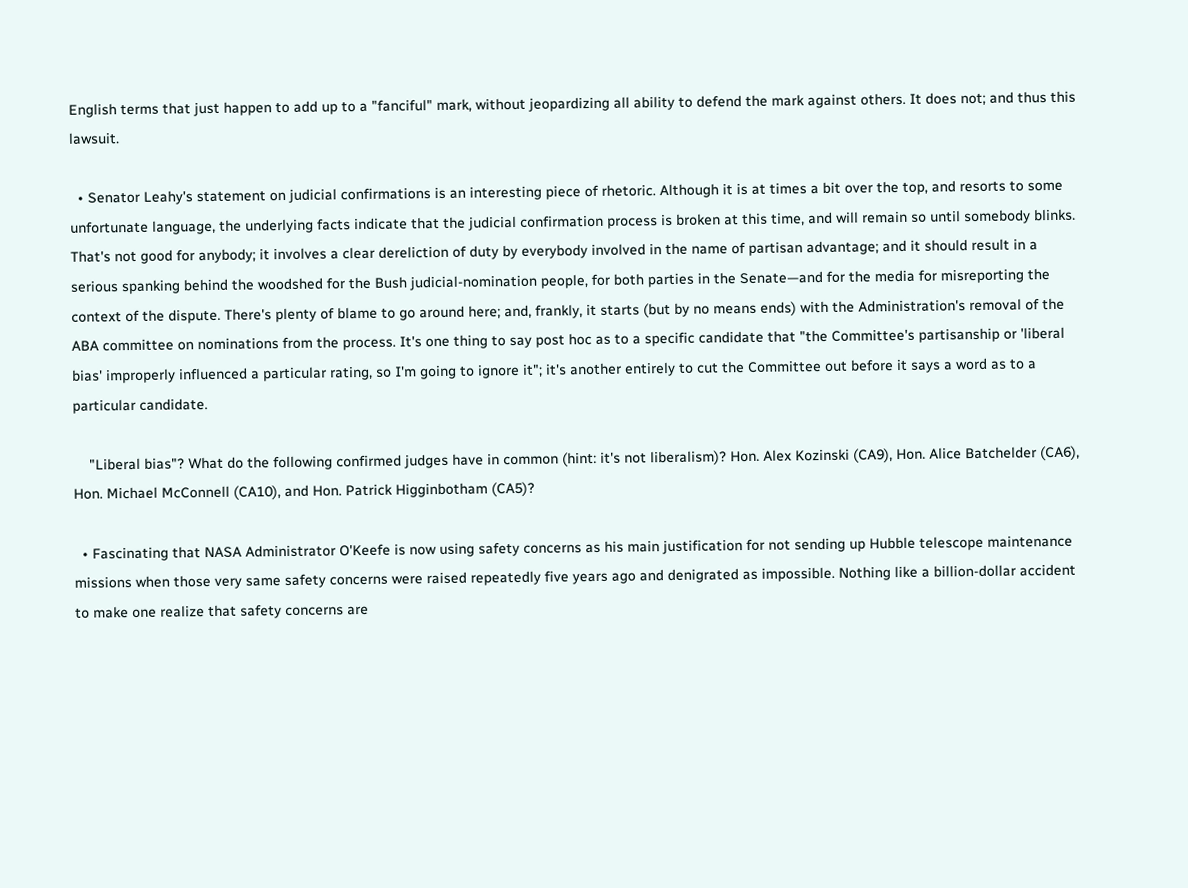English terms that just happen to add up to a "fanciful" mark, without jeopardizing all ability to defend the mark against others. It does not; and thus this lawsuit.

  • Senator Leahy's statement on judicial confirmations is an interesting piece of rhetoric. Although it is at times a bit over the top, and resorts to some unfortunate language, the underlying facts indicate that the judicial confirmation process is broken at this time, and will remain so until somebody blinks. That's not good for anybody; it involves a clear dereliction of duty by everybody involved in the name of partisan advantage; and it should result in a serious spanking behind the woodshed for the Bush judicial-nomination people, for both parties in the Senate—and for the media for misreporting the context of the dispute. There's plenty of blame to go around here; and, frankly, it starts (but by no means ends) with the Administration's removal of the ABA committee on nominations from the process. It's one thing to say post hoc as to a specific candidate that "the Committee's partisanship or 'liberal bias' improperly influenced a particular rating, so I'm going to ignore it"; it's another entirely to cut the Committee out before it says a word as to a particular candidate.

    "Liberal bias"? What do the following confirmed judges have in common (hint: it's not liberalism)? Hon. Alex Kozinski (CA9), Hon. Alice Batchelder (CA6), Hon. Michael McConnell (CA10), and Hon. Patrick Higginbotham (CA5)?

  • Fascinating that NASA Administrator O'Keefe is now using safety concerns as his main justification for not sending up Hubble telescope maintenance missions when those very same safety concerns were raised repeatedly five years ago and denigrated as impossible. Nothing like a billion-dollar accident to make one realize that safety concerns are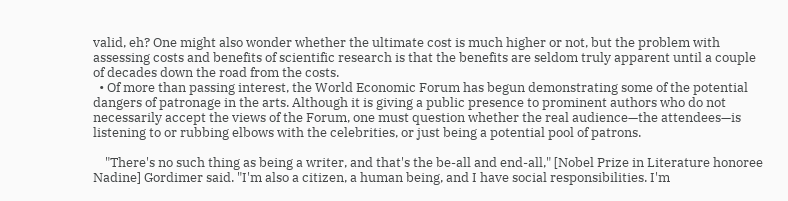valid, eh? One might also wonder whether the ultimate cost is much higher or not, but the problem with assessing costs and benefits of scientific research is that the benefits are seldom truly apparent until a couple of decades down the road from the costs.
  • Of more than passing interest, the World Economic Forum has begun demonstrating some of the potential dangers of patronage in the arts. Although it is giving a public presence to prominent authors who do not necessarily accept the views of the Forum, one must question whether the real audience—the attendees—is listening to or rubbing elbows with the celebrities, or just being a potential pool of patrons.

    "There's no such thing as being a writer, and that's the be-all and end-all," [Nobel Prize in Literature honoree Nadine] Gordimer said. "I'm also a citizen, a human being, and I have social responsibilities. I'm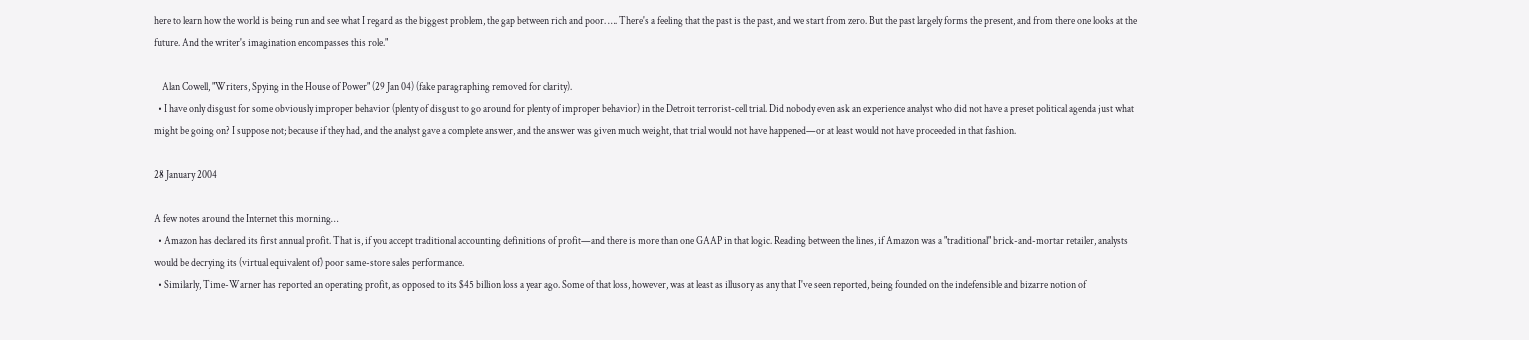here to learn how the world is being run and see what I regard as the biggest problem, the gap between rich and poor. …. There's a feeling that the past is the past, and we start from zero. But the past largely forms the present, and from there one looks at the future. And the writer's imagination encompasses this role."

    Alan Cowell, "Writers, Spying in the House of Power" (29 Jan 04) (fake paragraphing removed for clarity).
  • I have only disgust for some obviously improper behavior (plenty of disgust to go around for plenty of improper behavior) in the Detroit terrorist-cell trial. Did nobody even ask an experience analyst who did not have a preset political agenda just what might be going on? I suppose not; because if they had, and the analyst gave a complete answer, and the answer was given much weight, that trial would not have happened—or at least would not have proceeded in that fashion.

28 January 2004

A few notes around the Internet this morning…
  • Amazon has declared its first annual profit. That is, if you accept traditional accounting definitions of profit—and there is more than one GAAP in that logic. Reading between the lines, if Amazon was a "traditional" brick-and-mortar retailer, analysts would be decrying its (virtual equivalent of) poor same-store sales performance.
  • Similarly, Time-Warner has reported an operating profit, as opposed to its $45 billion loss a year ago. Some of that loss, however, was at least as illusory as any that I've seen reported, being founded on the indefensible and bizarre notion of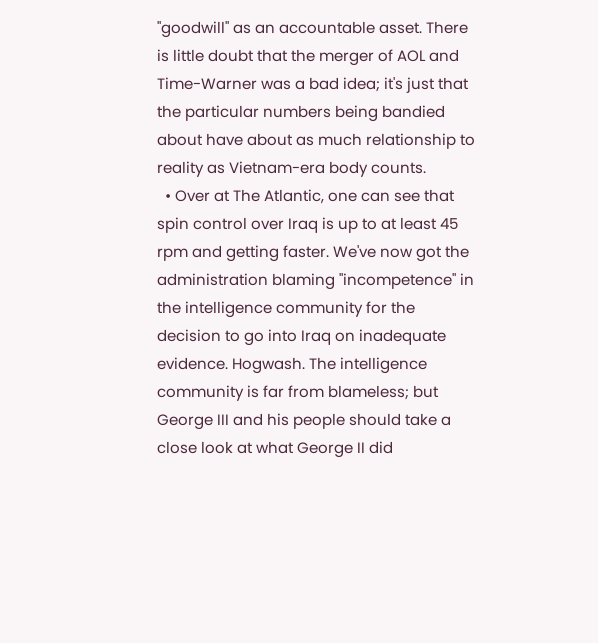"goodwill" as an accountable asset. There is little doubt that the merger of AOL and Time-Warner was a bad idea; it's just that the particular numbers being bandied about have about as much relationship to reality as Vietnam-era body counts.
  • Over at The Atlantic, one can see that spin control over Iraq is up to at least 45 rpm and getting faster. We've now got the administration blaming "incompetence" in the intelligence community for the decision to go into Iraq on inadequate evidence. Hogwash. The intelligence community is far from blameless; but George III and his people should take a close look at what George II did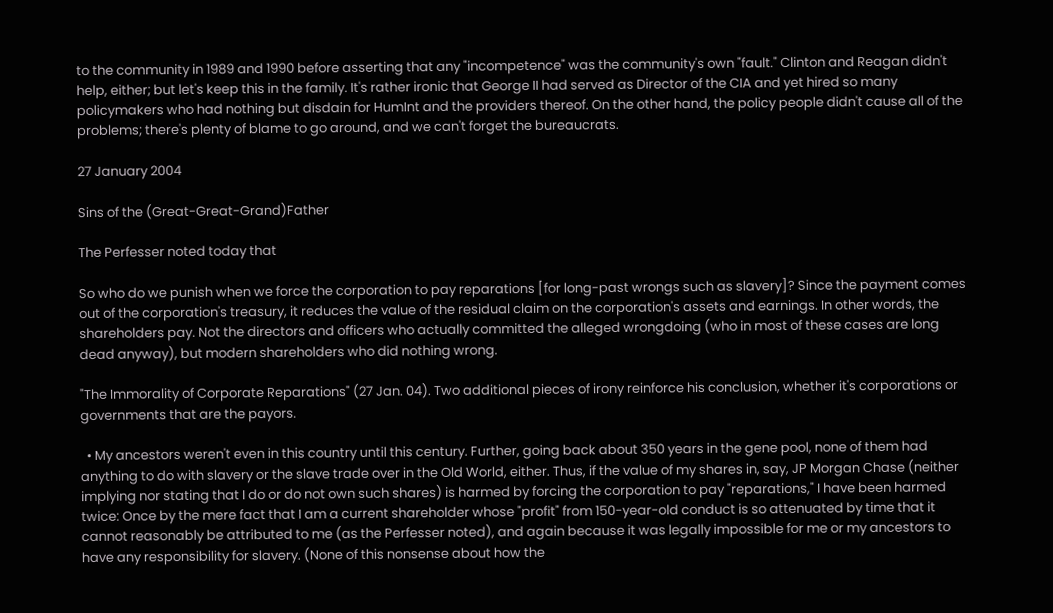to the community in 1989 and 1990 before asserting that any "incompetence" was the community's own "fault." Clinton and Reagan didn't help, either; but let's keep this in the family. It's rather ironic that George II had served as Director of the CIA and yet hired so many policymakers who had nothing but disdain for HumInt and the providers thereof. On the other hand, the policy people didn't cause all of the problems; there's plenty of blame to go around, and we can't forget the bureaucrats.

27 January 2004

Sins of the (Great-Great-Grand)Father

The Perfesser noted today that

So who do we punish when we force the corporation to pay reparations [for long-past wrongs such as slavery]? Since the payment comes out of the corporation's treasury, it reduces the value of the residual claim on the corporation's assets and earnings. In other words, the shareholders pay. Not the directors and officers who actually committed the alleged wrongdoing (who in most of these cases are long dead anyway), but modern shareholders who did nothing wrong.

"The Immorality of Corporate Reparations" (27 Jan. 04). Two additional pieces of irony reinforce his conclusion, whether it's corporations or governments that are the payors.

  • My ancestors weren't even in this country until this century. Further, going back about 350 years in the gene pool, none of them had anything to do with slavery or the slave trade over in the Old World, either. Thus, if the value of my shares in, say, JP Morgan Chase (neither implying nor stating that I do or do not own such shares) is harmed by forcing the corporation to pay "reparations," I have been harmed twice: Once by the mere fact that I am a current shareholder whose "profit" from 150-year-old conduct is so attenuated by time that it cannot reasonably be attributed to me (as the Perfesser noted), and again because it was legally impossible for me or my ancestors to have any responsibility for slavery. (None of this nonsense about how the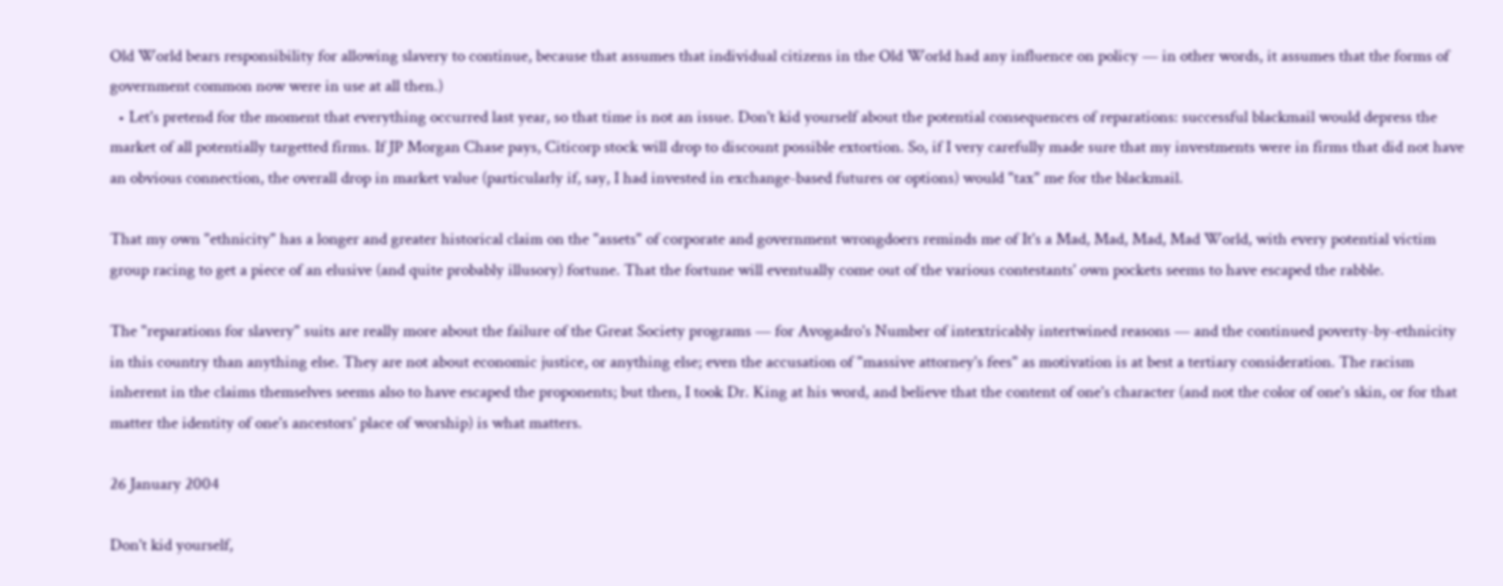Old World bears responsibility for allowing slavery to continue, because that assumes that individual citizens in the Old World had any influence on policy — in other words, it assumes that the forms of government common now were in use at all then.)
  • Let's pretend for the moment that everything occurred last year, so that time is not an issue. Don't kid yourself about the potential consequences of reparations: successful blackmail would depress the market of all potentially targetted firms. If JP Morgan Chase pays, Citicorp stock will drop to discount possible extortion. So, if I very carefully made sure that my investments were in firms that did not have an obvious connection, the overall drop in market value (particularly if, say, I had invested in exchange-based futures or options) would "tax" me for the blackmail.

That my own "ethnicity" has a longer and greater historical claim on the "assets" of corporate and government wrongdoers reminds me of It's a Mad, Mad, Mad, Mad World, with every potential victim group racing to get a piece of an elusive (and quite probably illusory) fortune. That the fortune will eventually come out of the various contestants' own pockets seems to have escaped the rabble.

The "reparations for slavery" suits are really more about the failure of the Great Society programs — for Avogadro's Number of intextricably intertwined reasons — and the continued poverty-by-ethnicity in this country than anything else. They are not about economic justice, or anything else; even the accusation of "massive attorney's fees" as motivation is at best a tertiary consideration. The racism inherent in the claims themselves seems also to have escaped the proponents; but then, I took Dr. King at his word, and believe that the content of one's character (and not the color of one's skin, or for that matter the identity of one's ancestors' place of worship) is what matters.

26 January 2004

Don't kid yourself,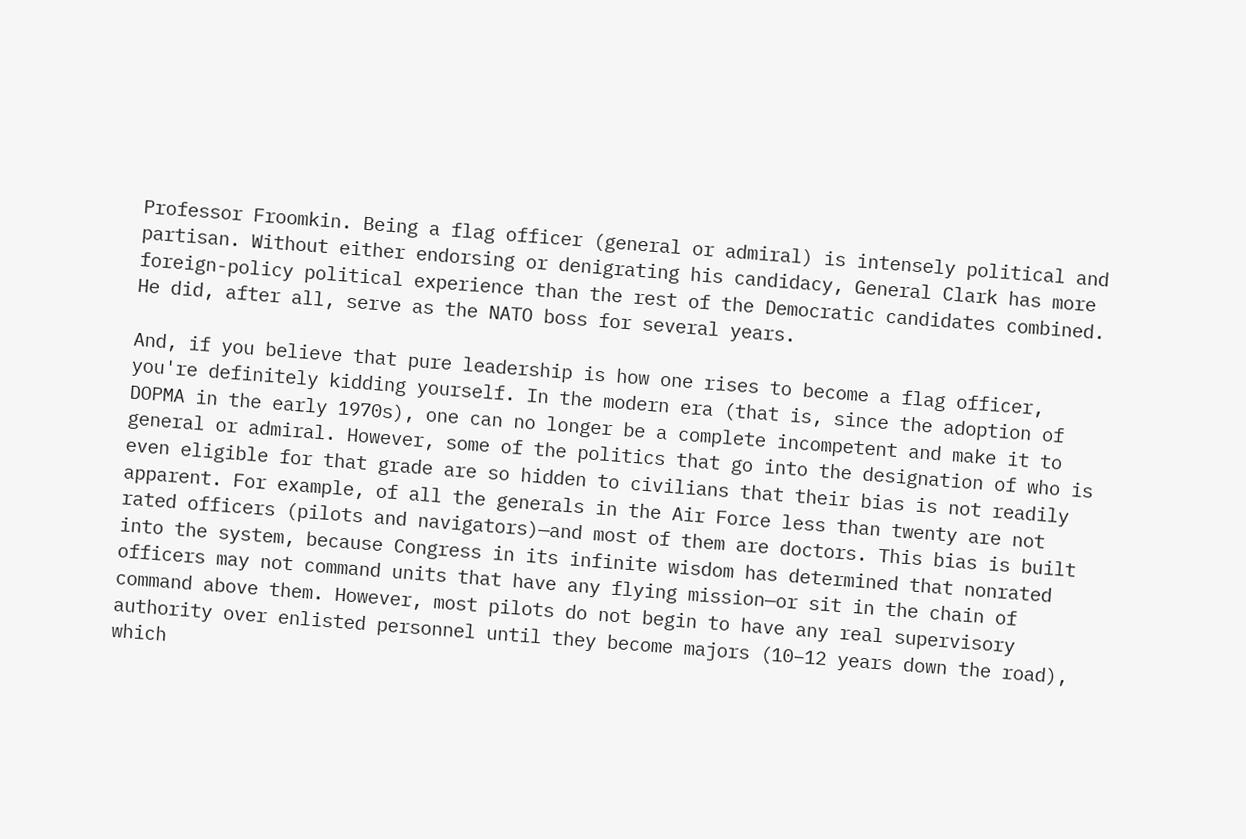Professor Froomkin. Being a flag officer (general or admiral) is intensely political and partisan. Without either endorsing or denigrating his candidacy, General Clark has more foreign-policy political experience than the rest of the Democratic candidates combined. He did, after all, serve as the NATO boss for several years.

And, if you believe that pure leadership is how one rises to become a flag officer, you're definitely kidding yourself. In the modern era (that is, since the adoption of DOPMA in the early 1970s), one can no longer be a complete incompetent and make it to general or admiral. However, some of the politics that go into the designation of who is even eligible for that grade are so hidden to civilians that their bias is not readily apparent. For example, of all the generals in the Air Force less than twenty are not rated officers (pilots and navigators)—and most of them are doctors. This bias is built into the system, because Congress in its infinite wisdom has determined that nonrated officers may not command units that have any flying mission—or sit in the chain of command above them. However, most pilots do not begin to have any real supervisory authority over enlisted personnel until they become majors (10–12 years down the road), which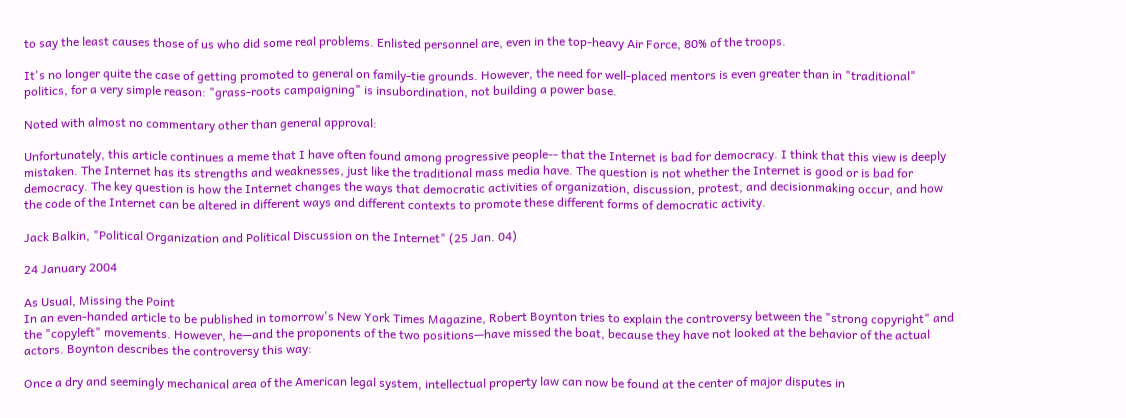to say the least causes those of us who did some real problems. Enlisted personnel are, even in the top-heavy Air Force, 80% of the troops.

It's no longer quite the case of getting promoted to general on family-tie grounds. However, the need for well-placed mentors is even greater than in "traditional" politics, for a very simple reason: "grass-roots campaigning" is insubordination, not building a power base.

Noted with almost no commentary other than general approval:

Unfortunately, this article continues a meme that I have often found among progressive people-- that the Internet is bad for democracy. I think that this view is deeply mistaken. The Internet has its strengths and weaknesses, just like the traditional mass media have. The question is not whether the Internet is good or is bad for democracy. The key question is how the Internet changes the ways that democratic activities of organization, discussion, protest, and decisionmaking occur, and how the code of the Internet can be altered in different ways and different contexts to promote these different forms of democratic activity.

Jack Balkin, "Political Organization and Political Discussion on the Internet" (25 Jan. 04)

24 January 2004

As Usual, Missing the Point
In an even-handed article to be published in tomorrow's New York Times Magazine, Robert Boynton tries to explain the controversy between the "strong copyright" and the "copyleft" movements. However, he—and the proponents of the two positions—have missed the boat, because they have not looked at the behavior of the actual actors. Boynton describes the controversy this way:

Once a dry and seemingly mechanical area of the American legal system, intellectual property law can now be found at the center of major disputes in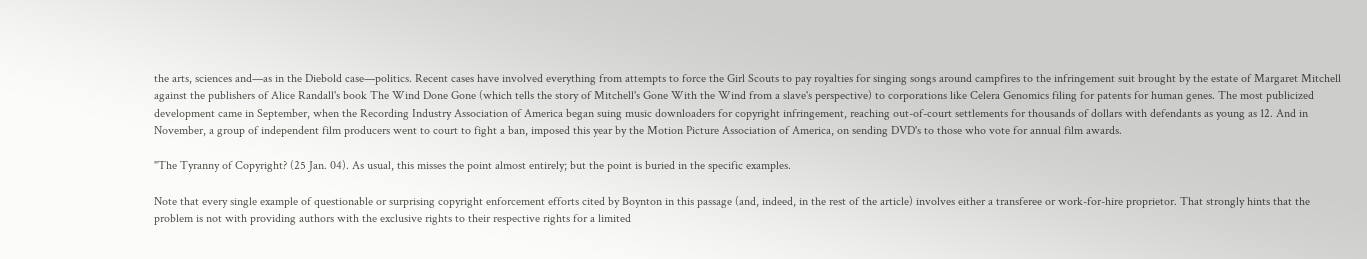the arts, sciences and—as in the Diebold case—politics. Recent cases have involved everything from attempts to force the Girl Scouts to pay royalties for singing songs around campfires to the infringement suit brought by the estate of Margaret Mitchell against the publishers of Alice Randall's book The Wind Done Gone (which tells the story of Mitchell's Gone With the Wind from a slave's perspective) to corporations like Celera Genomics filing for patents for human genes. The most publicized development came in September, when the Recording Industry Association of America began suing music downloaders for copyright infringement, reaching out-of-court settlements for thousands of dollars with defendants as young as 12. And in November, a group of independent film producers went to court to fight a ban, imposed this year by the Motion Picture Association of America, on sending DVD's to those who vote for annual film awards.

"The Tyranny of Copyright? (25 Jan. 04). As usual, this misses the point almost entirely; but the point is buried in the specific examples.

Note that every single example of questionable or surprising copyright enforcement efforts cited by Boynton in this passage (and, indeed, in the rest of the article) involves either a transferee or work-for-hire proprietor. That strongly hints that the problem is not with providing authors with the exclusive rights to their respective rights for a limited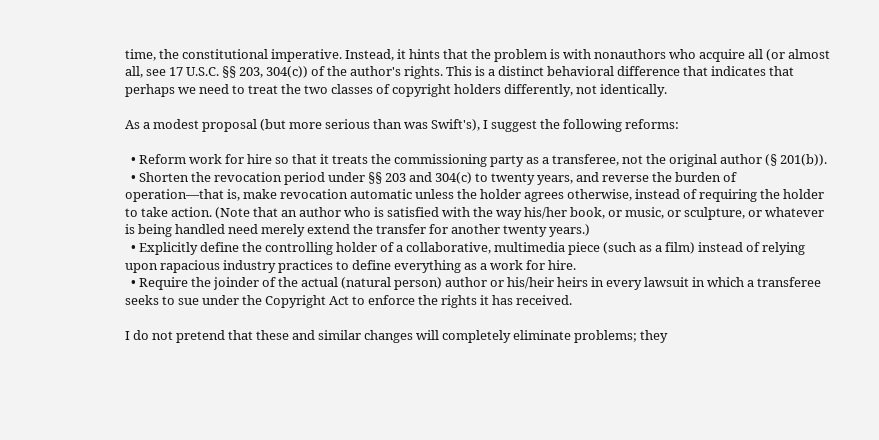time, the constitutional imperative. Instead, it hints that the problem is with nonauthors who acquire all (or almost all, see 17 U.S.C. §§ 203, 304(c)) of the author's rights. This is a distinct behavioral difference that indicates that perhaps we need to treat the two classes of copyright holders differently, not identically.

As a modest proposal (but more serious than was Swift's), I suggest the following reforms:

  • Reform work for hire so that it treats the commissioning party as a transferee, not the original author (§ 201(b)).
  • Shorten the revocation period under §§ 203 and 304(c) to twenty years, and reverse the burden of operation—that is, make revocation automatic unless the holder agrees otherwise, instead of requiring the holder to take action. (Note that an author who is satisfied with the way his/her book, or music, or sculpture, or whatever is being handled need merely extend the transfer for another twenty years.)
  • Explicitly define the controlling holder of a collaborative, multimedia piece (such as a film) instead of relying upon rapacious industry practices to define everything as a work for hire.
  • Require the joinder of the actual (natural person) author or his/heir heirs in every lawsuit in which a transferee seeks to sue under the Copyright Act to enforce the rights it has received.

I do not pretend that these and similar changes will completely eliminate problems; they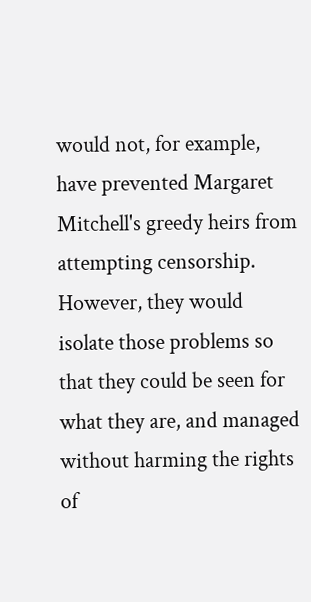would not, for example, have prevented Margaret Mitchell's greedy heirs from attempting censorship. However, they would isolate those problems so that they could be seen for what they are, and managed without harming the rights of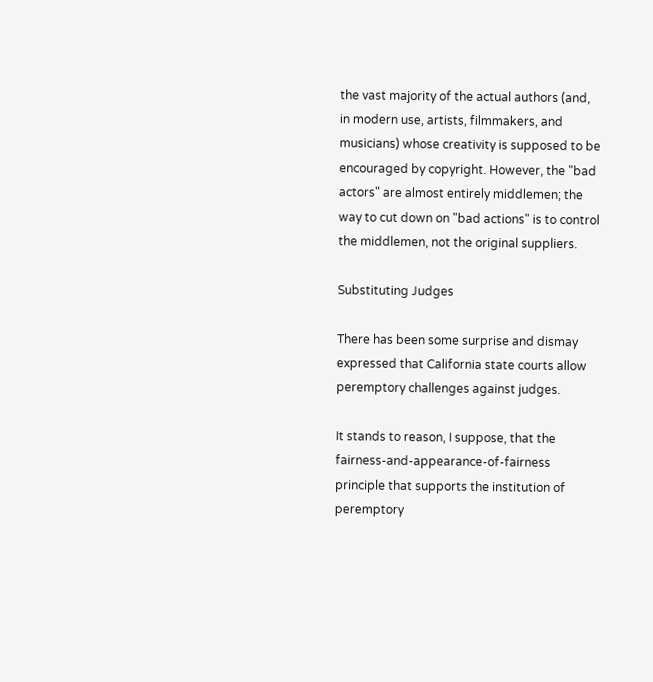the vast majority of the actual authors (and, in modern use, artists, filmmakers, and musicians) whose creativity is supposed to be encouraged by copyright. However, the "bad actors" are almost entirely middlemen; the way to cut down on "bad actions" is to control the middlemen, not the original suppliers.

Substituting Judges

There has been some surprise and dismay expressed that California state courts allow peremptory challenges against judges.

It stands to reason, I suppose, that the fairness-and-appearance-of-fairness principle that supports the institution of peremptory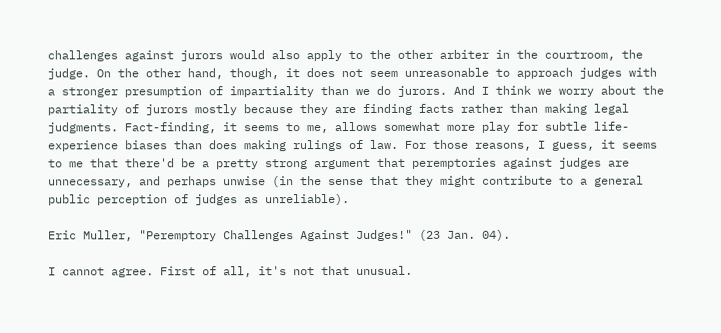challenges against jurors would also apply to the other arbiter in the courtroom, the judge. On the other hand, though, it does not seem unreasonable to approach judges with a stronger presumption of impartiality than we do jurors. And I think we worry about the partiality of jurors mostly because they are finding facts rather than making legal judgments. Fact-finding, it seems to me, allows somewhat more play for subtle life-experience biases than does making rulings of law. For those reasons, I guess, it seems to me that there'd be a pretty strong argument that peremptories against judges are unnecessary, and perhaps unwise (in the sense that they might contribute to a general public perception of judges as unreliable).

Eric Muller, "Peremptory Challenges Against Judges!" (23 Jan. 04).

I cannot agree. First of all, it's not that unusual.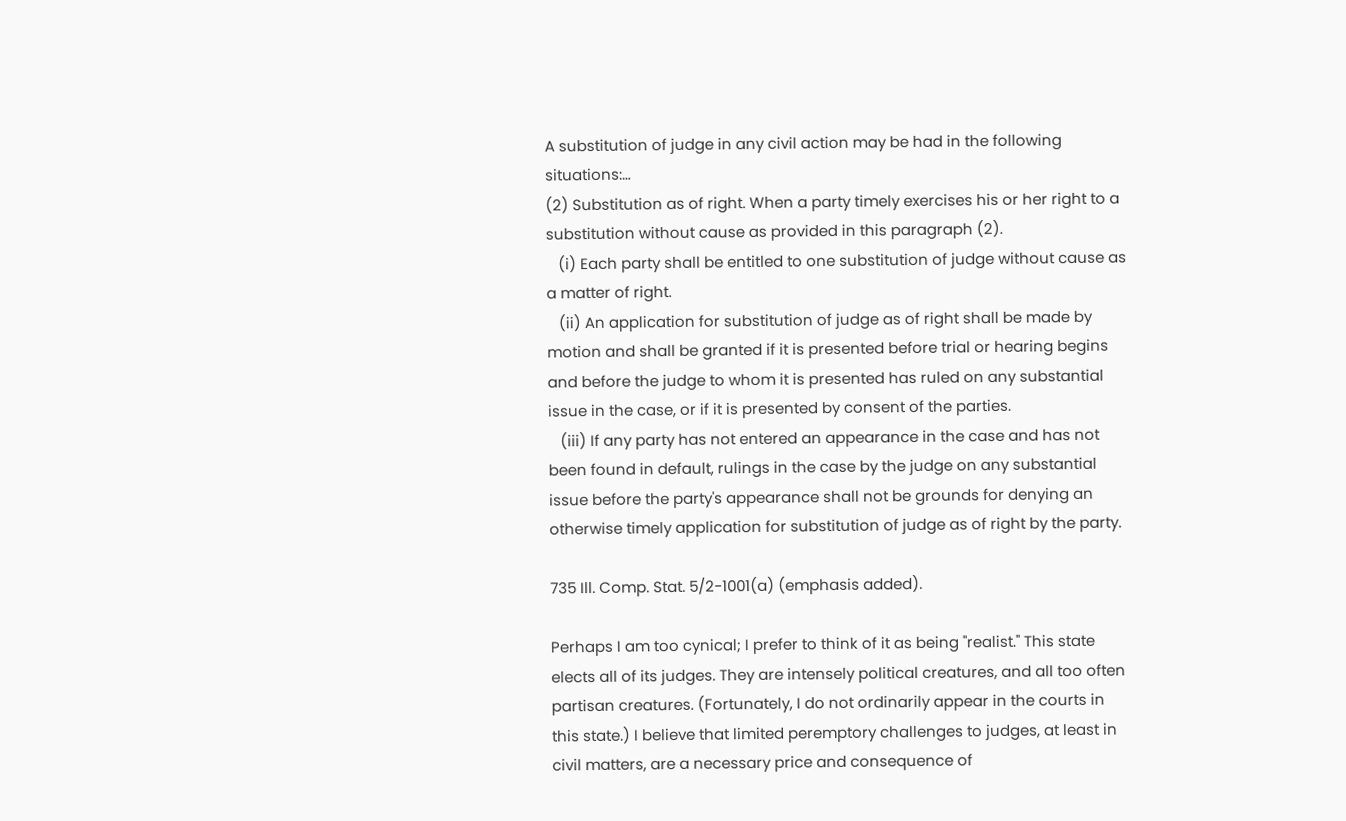A substitution of judge in any civil action may be had in the following situations:…
(2) Substitution as of right. When a party timely exercises his or her right to a substitution without cause as provided in this paragraph (2).
   (i) Each party shall be entitled to one substitution of judge without cause as a matter of right.
   (ii) An application for substitution of judge as of right shall be made by motion and shall be granted if it is presented before trial or hearing begins and before the judge to whom it is presented has ruled on any substantial issue in the case, or if it is presented by consent of the parties.
   (iii) If any party has not entered an appearance in the case and has not been found in default, rulings in the case by the judge on any substantial issue before the party's appearance shall not be grounds for denying an otherwise timely application for substitution of judge as of right by the party.

735 Ill. Comp. Stat. 5/2-1001(a) (emphasis added).

Perhaps I am too cynical; I prefer to think of it as being "realist." This state elects all of its judges. They are intensely political creatures, and all too often partisan creatures. (Fortunately, I do not ordinarily appear in the courts in this state.) I believe that limited peremptory challenges to judges, at least in civil matters, are a necessary price and consequence of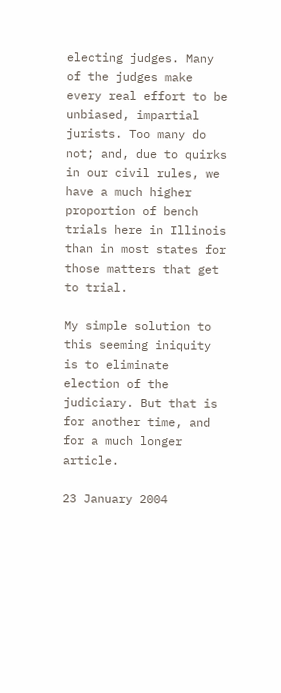electing judges. Many of the judges make every real effort to be unbiased, impartial jurists. Too many do not; and, due to quirks in our civil rules, we have a much higher proportion of bench trials here in Illinois than in most states for those matters that get to trial.

My simple solution to this seeming iniquity is to eliminate election of the judiciary. But that is for another time, and for a much longer article.

23 January 2004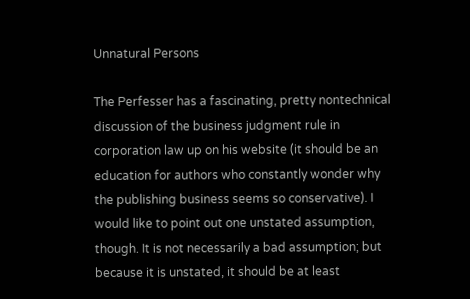Unnatural Persons

The Perfesser has a fascinating, pretty nontechnical discussion of the business judgment rule in corporation law up on his website (it should be an education for authors who constantly wonder why the publishing business seems so conservative). I would like to point out one unstated assumption, though. It is not necessarily a bad assumption; but because it is unstated, it should be at least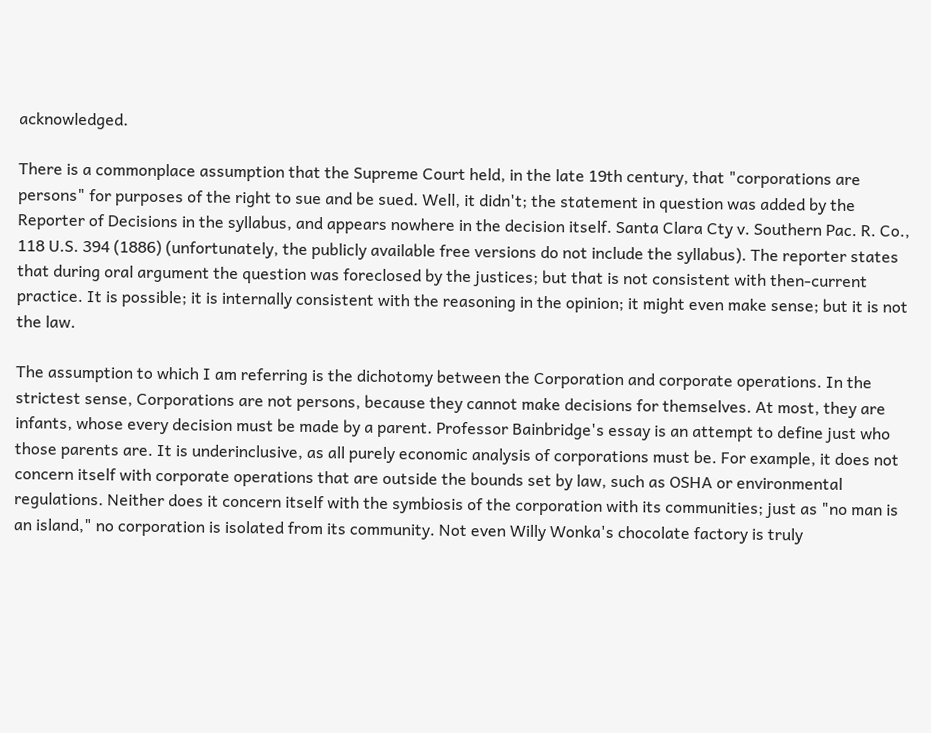acknowledged.

There is a commonplace assumption that the Supreme Court held, in the late 19th century, that "corporations are persons" for purposes of the right to sue and be sued. Well, it didn't; the statement in question was added by the Reporter of Decisions in the syllabus, and appears nowhere in the decision itself. Santa Clara Cty v. Southern Pac. R. Co., 118 U.S. 394 (1886) (unfortunately, the publicly available free versions do not include the syllabus). The reporter states that during oral argument the question was foreclosed by the justices; but that is not consistent with then-current practice. It is possible; it is internally consistent with the reasoning in the opinion; it might even make sense; but it is not the law.

The assumption to which I am referring is the dichotomy between the Corporation and corporate operations. In the strictest sense, Corporations are not persons, because they cannot make decisions for themselves. At most, they are infants, whose every decision must be made by a parent. Professor Bainbridge's essay is an attempt to define just who those parents are. It is underinclusive, as all purely economic analysis of corporations must be. For example, it does not concern itself with corporate operations that are outside the bounds set by law, such as OSHA or environmental regulations. Neither does it concern itself with the symbiosis of the corporation with its communities; just as "no man is an island," no corporation is isolated from its community. Not even Willy Wonka's chocolate factory is truly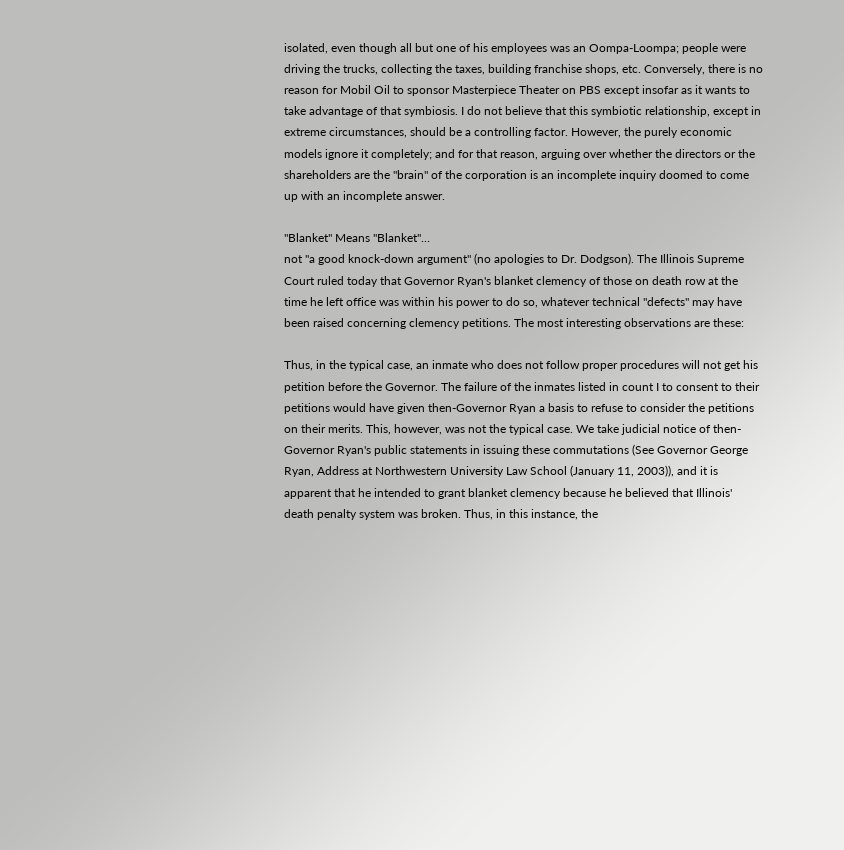isolated, even though all but one of his employees was an Oompa-Loompa; people were driving the trucks, collecting the taxes, building franchise shops, etc. Conversely, there is no reason for Mobil Oil to sponsor Masterpiece Theater on PBS except insofar as it wants to take advantage of that symbiosis. I do not believe that this symbiotic relationship, except in extreme circumstances, should be a controlling factor. However, the purely economic models ignore it completely; and for that reason, arguing over whether the directors or the shareholders are the "brain" of the corporation is an incomplete inquiry doomed to come up with an incomplete answer.

"Blanket" Means "Blanket"…
not "a good knock-down argument" (no apologies to Dr. Dodgson). The Illinois Supreme Court ruled today that Governor Ryan's blanket clemency of those on death row at the time he left office was within his power to do so, whatever technical "defects" may have been raised concerning clemency petitions. The most interesting observations are these:

Thus, in the typical case, an inmate who does not follow proper procedures will not get his petition before the Governor. The failure of the inmates listed in count I to consent to their petitions would have given then-Governor Ryan a basis to refuse to consider the petitions on their merits. This, however, was not the typical case. We take judicial notice of then-Governor Ryan's public statements in issuing these commutations (See Governor George Ryan, Address at Northwestern University Law School (January 11, 2003)), and it is apparent that he intended to grant blanket clemency because he believed that Illinois' death penalty system was broken. Thus, in this instance, the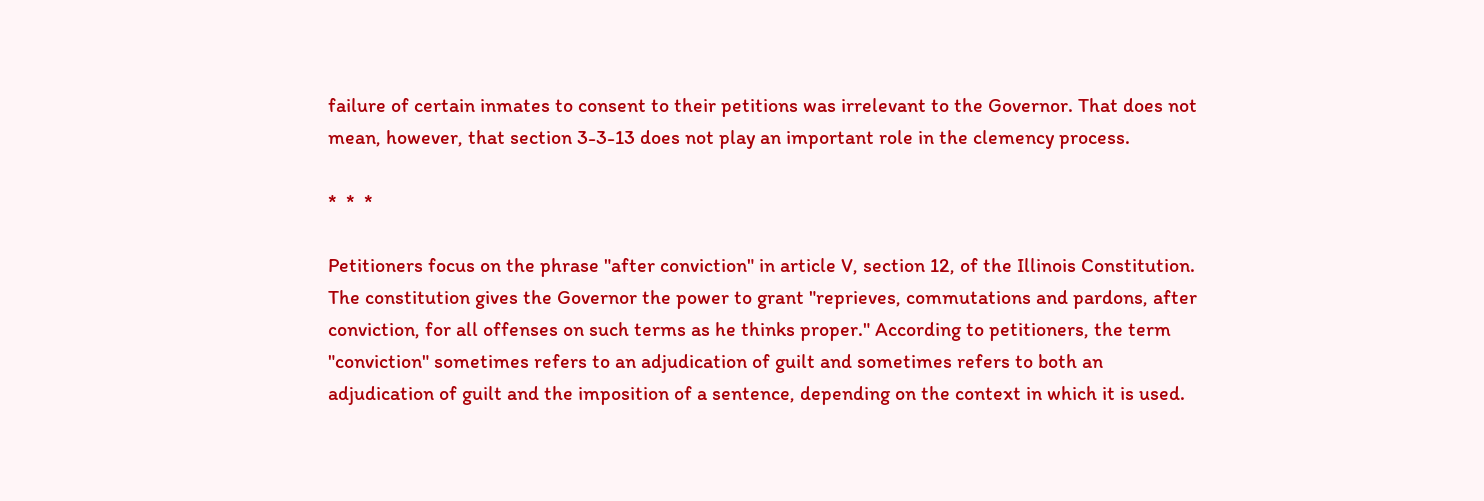failure of certain inmates to consent to their petitions was irrelevant to the Governor. That does not mean, however, that section 3-3-13 does not play an important role in the clemency process.

*  *  *

Petitioners focus on the phrase "after conviction" in article V, section 12, of the Illinois Constitution. The constitution gives the Governor the power to grant "reprieves, commutations and pardons, after conviction, for all offenses on such terms as he thinks proper." According to petitioners, the term "conviction" sometimes refers to an adjudication of guilt and sometimes refers to both an adjudication of guilt and the imposition of a sentence, depending on the context in which it is used.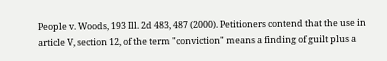People v. Woods, 193 Ill. 2d 483, 487 (2000). Petitioners contend that the use in article V, section 12, of the term "conviction" means a finding of guilt plus a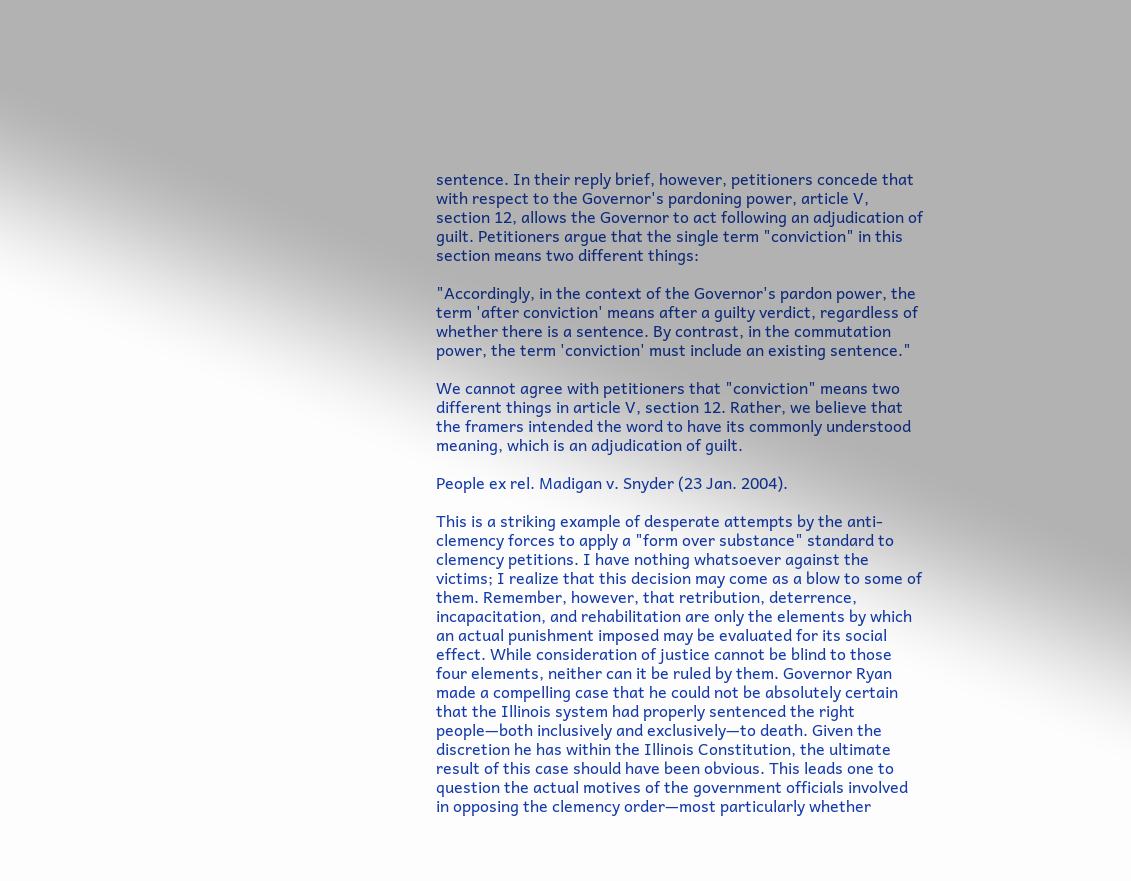sentence. In their reply brief, however, petitioners concede that with respect to the Governor's pardoning power, article V, section 12, allows the Governor to act following an adjudication of guilt. Petitioners argue that the single term "conviction" in this section means two different things:

"Accordingly, in the context of the Governor's pardon power, the term 'after conviction' means after a guilty verdict, regardless of whether there is a sentence. By contrast, in the commutation power, the term 'conviction' must include an existing sentence."

We cannot agree with petitioners that "conviction" means two different things in article V, section 12. Rather, we believe that the framers intended the word to have its commonly understood meaning, which is an adjudication of guilt.

People ex rel. Madigan v. Snyder (23 Jan. 2004).

This is a striking example of desperate attempts by the anti-clemency forces to apply a "form over substance" standard to clemency petitions. I have nothing whatsoever against the victims; I realize that this decision may come as a blow to some of them. Remember, however, that retribution, deterrence, incapacitation, and rehabilitation are only the elements by which an actual punishment imposed may be evaluated for its social effect. While consideration of justice cannot be blind to those four elements, neither can it be ruled by them. Governor Ryan made a compelling case that he could not be absolutely certain that the Illinois system had properly sentenced the right people—both inclusively and exclusively—to death. Given the discretion he has within the Illinois Constitution, the ultimate result of this case should have been obvious. This leads one to question the actual motives of the government officials involved in opposing the clemency order—most particularly whether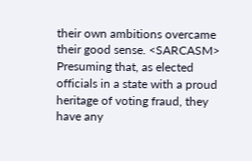their own ambitions overcame their good sense. <SARCASM> Presuming that, as elected officials in a state with a proud heritage of voting fraud, they have any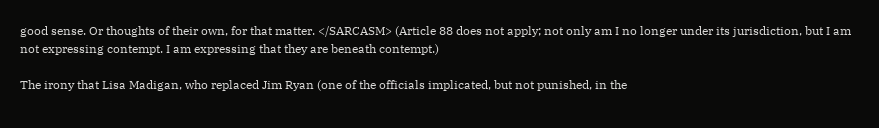good sense. Or thoughts of their own, for that matter. </SARCASM> (Article 88 does not apply; not only am I no longer under its jurisdiction, but I am not expressing contempt. I am expressing that they are beneath contempt.)

The irony that Lisa Madigan, who replaced Jim Ryan (one of the officials implicated, but not punished, in the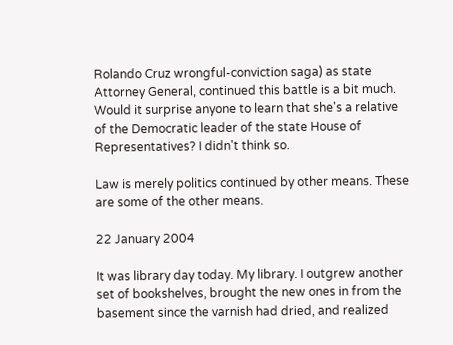Rolando Cruz wrongful-conviction saga) as state Attorney General, continued this battle is a bit much. Would it surprise anyone to learn that she's a relative of the Democratic leader of the state House of Representatives? I didn't think so.

Law is merely politics continued by other means. These are some of the other means.

22 January 2004

It was library day today. My library. I outgrew another set of bookshelves, brought the new ones in from the basement since the varnish had dried, and realized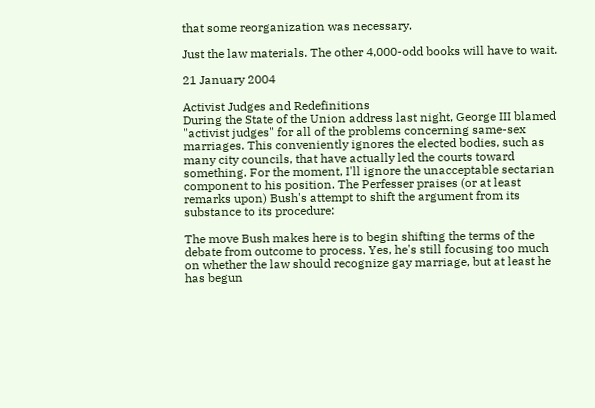that some reorganization was necessary.

Just the law materials. The other 4,000-odd books will have to wait.

21 January 2004

Activist Judges and Redefinitions
During the State of the Union address last night, George III blamed "activist judges" for all of the problems concerning same-sex marriages. This conveniently ignores the elected bodies, such as many city councils, that have actually led the courts toward something. For the moment, I'll ignore the unacceptable sectarian component to his position. The Perfesser praises (or at least remarks upon) Bush's attempt to shift the argument from its substance to its procedure:

The move Bush makes here is to begin shifting the terms of the debate from outcome to process. Yes, he's still focusing too much on whether the law should recognize gay marriage, but at least he has begun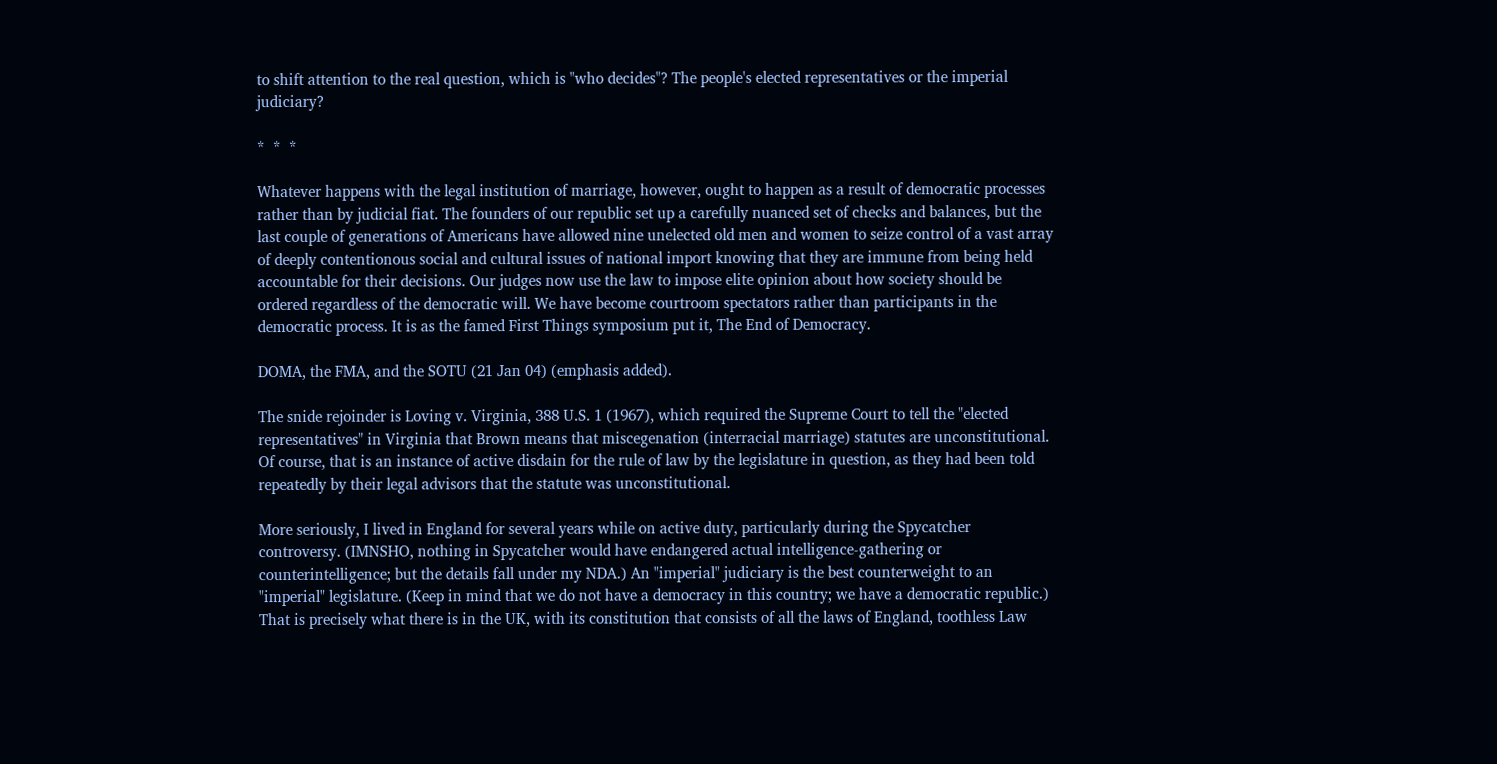to shift attention to the real question, which is "who decides"? The people's elected representatives or the imperial judiciary?

*  *  *

Whatever happens with the legal institution of marriage, however, ought to happen as a result of democratic processes rather than by judicial fiat. The founders of our republic set up a carefully nuanced set of checks and balances, but the last couple of generations of Americans have allowed nine unelected old men and women to seize control of a vast array of deeply contentionous social and cultural issues of national import knowing that they are immune from being held accountable for their decisions. Our judges now use the law to impose elite opinion about how society should be ordered regardless of the democratic will. We have become courtroom spectators rather than participants in the democratic process. It is as the famed First Things symposium put it, The End of Democracy.

DOMA, the FMA, and the SOTU (21 Jan 04) (emphasis added).

The snide rejoinder is Loving v. Virginia, 388 U.S. 1 (1967), which required the Supreme Court to tell the "elected representatives" in Virginia that Brown means that miscegenation (interracial marriage) statutes are unconstitutional. Of course, that is an instance of active disdain for the rule of law by the legislature in question, as they had been told repeatedly by their legal advisors that the statute was unconstitutional.

More seriously, I lived in England for several years while on active duty, particularly during the Spycatcher controversy. (IMNSHO, nothing in Spycatcher would have endangered actual intelligence-gathering or counterintelligence; but the details fall under my NDA.) An "imperial" judiciary is the best counterweight to an "imperial" legislature. (Keep in mind that we do not have a democracy in this country; we have a democratic republic.) That is precisely what there is in the UK, with its constitution that consists of all the laws of England, toothless Law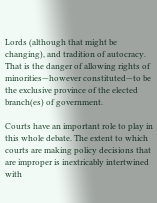Lords (although that might be changing), and tradition of autocracy. That is the danger of allowing rights of minorities—however constituted—to be the exclusive province of the elected branch(es) of government.

Courts have an important role to play in this whole debate. The extent to which courts are making policy decisions that are improper is inextricably intertwined with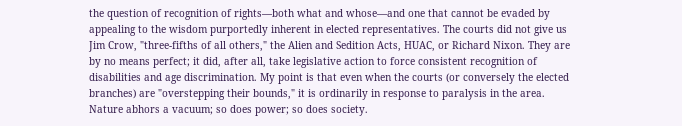the question of recognition of rights—both what and whose—and one that cannot be evaded by appealing to the wisdom purportedly inherent in elected representatives. The courts did not give us Jim Crow, "three-fifths of all others," the Alien and Sedition Acts, HUAC, or Richard Nixon. They are by no means perfect; it did, after all, take legislative action to force consistent recognition of disabilities and age discrimination. My point is that even when the courts (or conversely the elected branches) are "overstepping their bounds," it is ordinarily in response to paralysis in the area. Nature abhors a vacuum; so does power; so does society.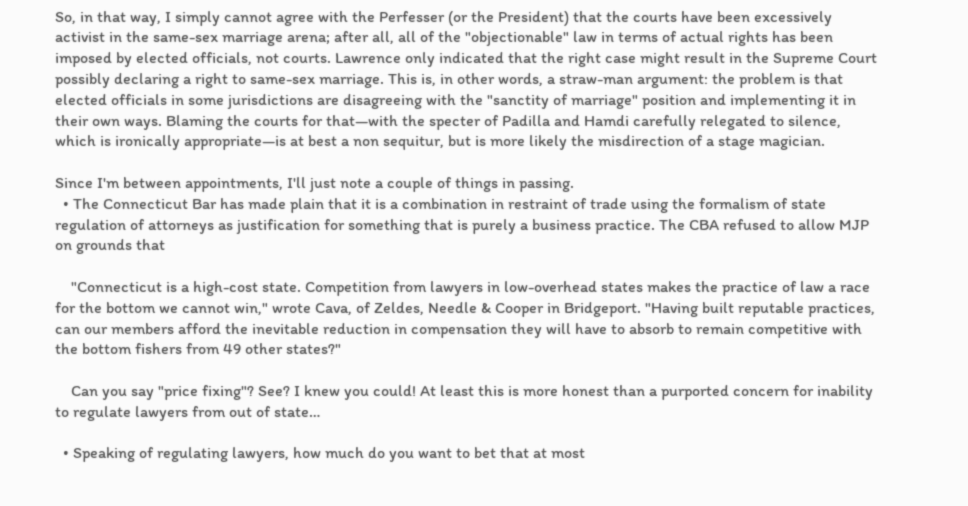So, in that way, I simply cannot agree with the Perfesser (or the President) that the courts have been excessively activist in the same-sex marriage arena; after all, all of the "objectionable" law in terms of actual rights has been imposed by elected officials, not courts. Lawrence only indicated that the right case might result in the Supreme Court possibly declaring a right to same-sex marriage. This is, in other words, a straw-man argument: the problem is that elected officials in some jurisdictions are disagreeing with the "sanctity of marriage" position and implementing it in their own ways. Blaming the courts for that—with the specter of Padilla and Hamdi carefully relegated to silence, which is ironically appropriate—is at best a non sequitur, but is more likely the misdirection of a stage magician.

Since I'm between appointments, I'll just note a couple of things in passing.
  • The Connecticut Bar has made plain that it is a combination in restraint of trade using the formalism of state regulation of attorneys as justification for something that is purely a business practice. The CBA refused to allow MJP on grounds that

    "Connecticut is a high-cost state. Competition from lawyers in low-overhead states makes the practice of law a race for the bottom we cannot win," wrote Cava, of Zeldes, Needle & Cooper in Bridgeport. "Having built reputable practices, can our members afford the inevitable reduction in compensation they will have to absorb to remain competitive with the bottom fishers from 49 other states?"

    Can you say "price fixing"? See? I knew you could! At least this is more honest than a purported concern for inability to regulate lawyers from out of state…

  • Speaking of regulating lawyers, how much do you want to bet that at most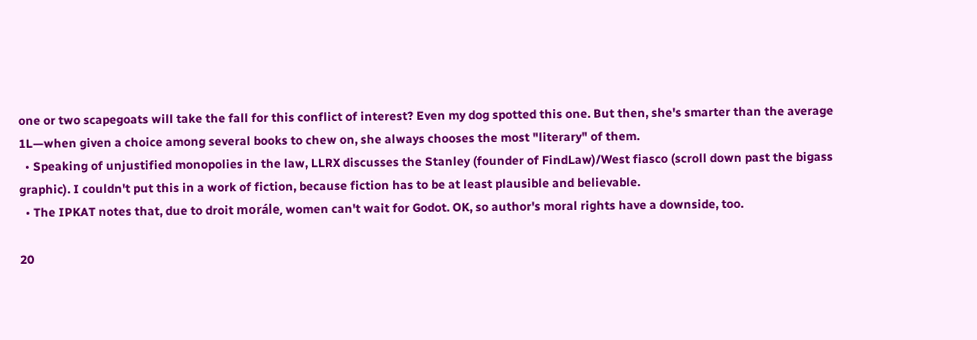one or two scapegoats will take the fall for this conflict of interest? Even my dog spotted this one. But then, she's smarter than the average 1L—when given a choice among several books to chew on, she always chooses the most "literary" of them.
  • Speaking of unjustified monopolies in the law, LLRX discusses the Stanley (founder of FindLaw)/West fiasco (scroll down past the bigass graphic). I couldn't put this in a work of fiction, because fiction has to be at least plausible and believable.
  • The IPKAT notes that, due to droit morále, women can't wait for Godot. OK, so author's moral rights have a downside, too.

20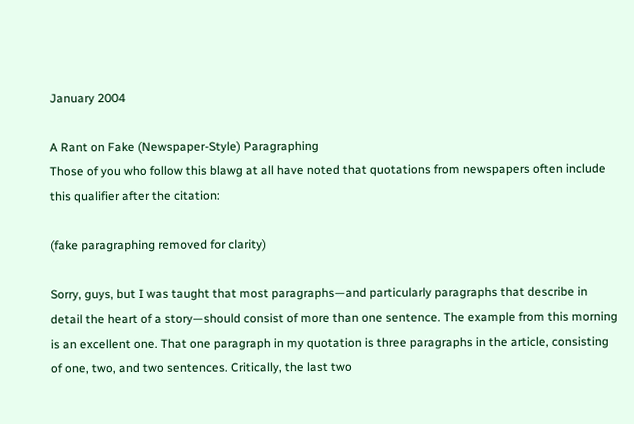January 2004

A Rant on Fake (Newspaper-Style) Paragraphing
Those of you who follow this blawg at all have noted that quotations from newspapers often include this qualifier after the citation:

(fake paragraphing removed for clarity)

Sorry, guys, but I was taught that most paragraphs—and particularly paragraphs that describe in detail the heart of a story—should consist of more than one sentence. The example from this morning is an excellent one. That one paragraph in my quotation is three paragraphs in the article, consisting of one, two, and two sentences. Critically, the last two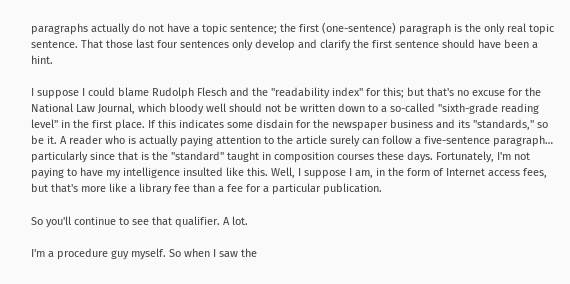paragraphs actually do not have a topic sentence; the first (one-sentence) paragraph is the only real topic sentence. That those last four sentences only develop and clarify the first sentence should have been a hint.

I suppose I could blame Rudolph Flesch and the "readability index" for this; but that's no excuse for the National Law Journal, which bloody well should not be written down to a so-called "sixth-grade reading level" in the first place. If this indicates some disdain for the newspaper business and its "standards," so be it. A reader who is actually paying attention to the article surely can follow a five-sentence paragraph… particularly since that is the "standard" taught in composition courses these days. Fortunately, I'm not paying to have my intelligence insulted like this. Well, I suppose I am, in the form of Internet access fees, but that's more like a library fee than a fee for a particular publication.

So you'll continue to see that qualifier. A lot.

I'm a procedure guy myself. So when I saw the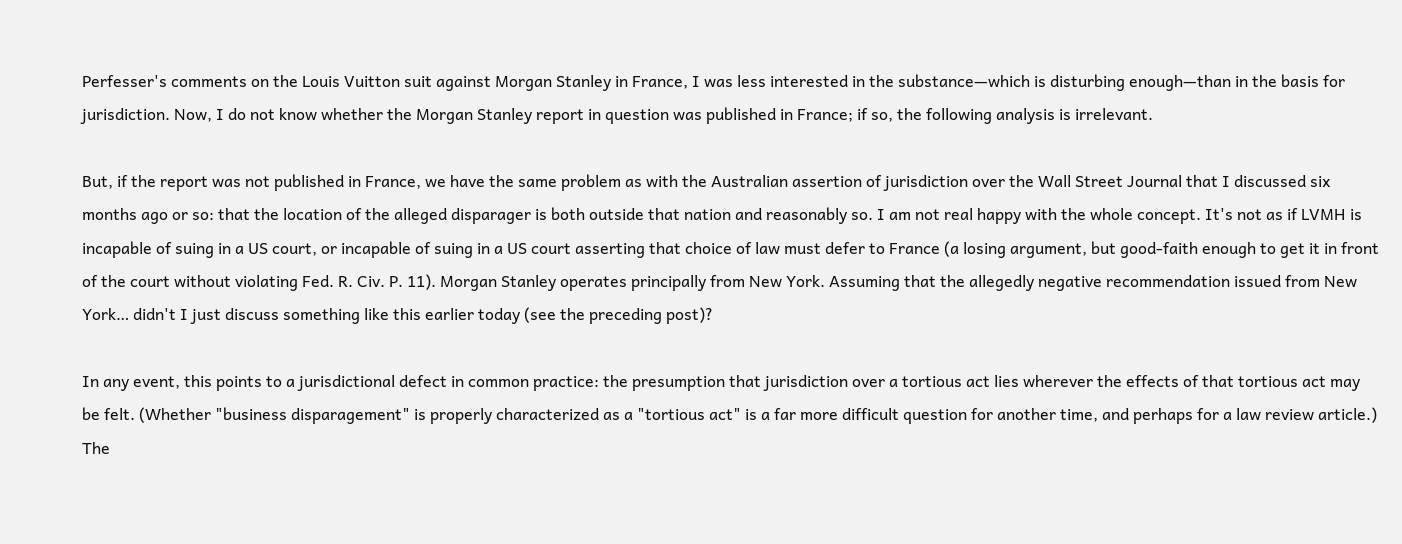Perfesser's comments on the Louis Vuitton suit against Morgan Stanley in France, I was less interested in the substance—which is disturbing enough—than in the basis for jurisdiction. Now, I do not know whether the Morgan Stanley report in question was published in France; if so, the following analysis is irrelevant.

But, if the report was not published in France, we have the same problem as with the Australian assertion of jurisdiction over the Wall Street Journal that I discussed six months ago or so: that the location of the alleged disparager is both outside that nation and reasonably so. I am not real happy with the whole concept. It's not as if LVMH is incapable of suing in a US court, or incapable of suing in a US court asserting that choice of law must defer to France (a losing argument, but good-faith enough to get it in front of the court without violating Fed. R. Civ. P. 11). Morgan Stanley operates principally from New York. Assuming that the allegedly negative recommendation issued from New York… didn't I just discuss something like this earlier today (see the preceding post)?

In any event, this points to a jurisdictional defect in common practice: the presumption that jurisdiction over a tortious act lies wherever the effects of that tortious act may be felt. (Whether "business disparagement" is properly characterized as a "tortious act" is a far more difficult question for another time, and perhaps for a law review article.) The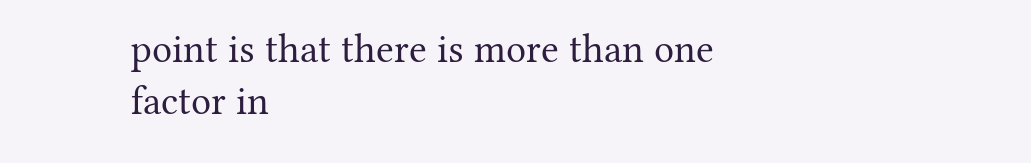point is that there is more than one factor in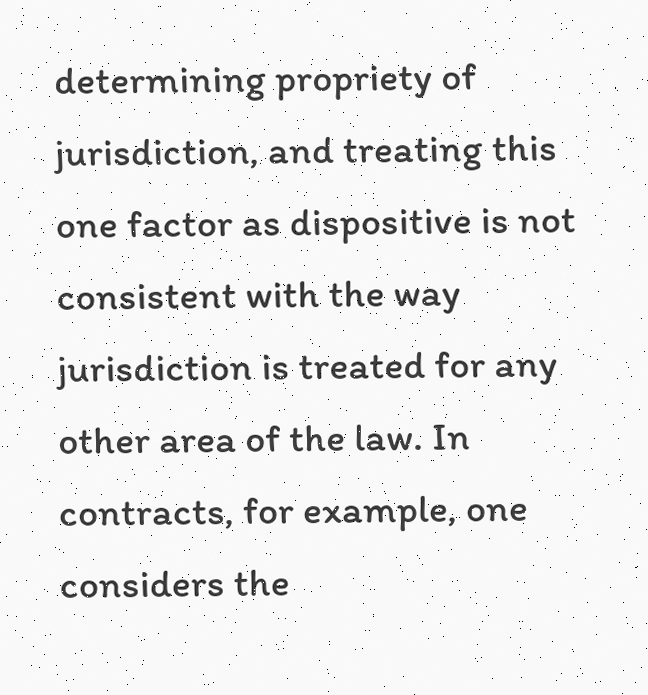determining propriety of jurisdiction, and treating this one factor as dispositive is not consistent with the way jurisdiction is treated for any other area of the law. In contracts, for example, one considers the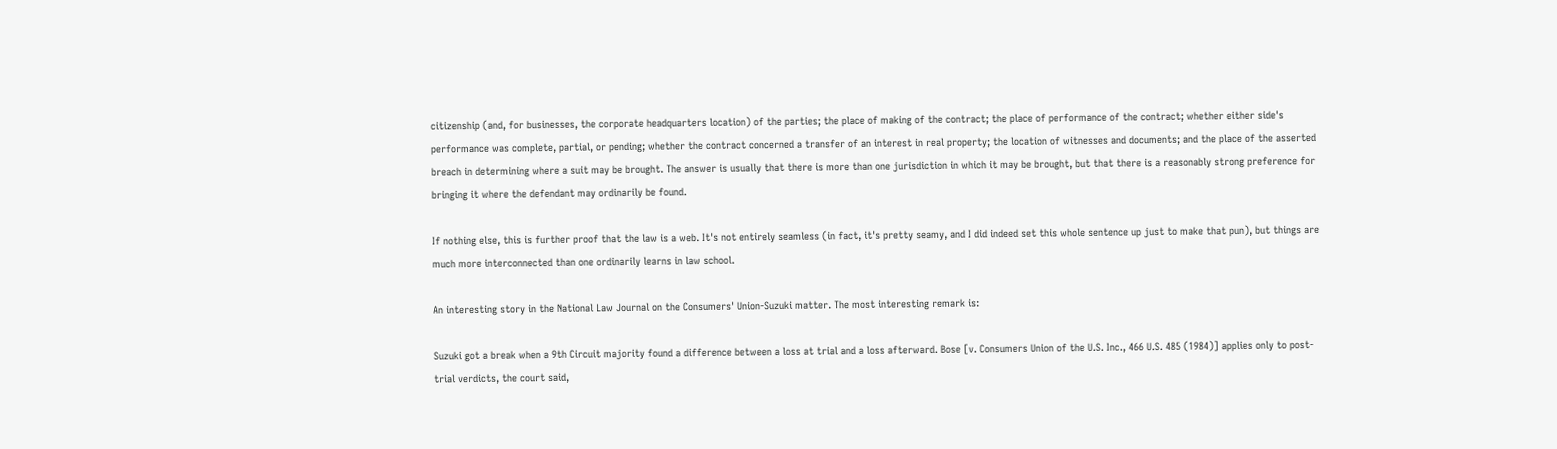citizenship (and, for businesses, the corporate headquarters location) of the parties; the place of making of the contract; the place of performance of the contract; whether either side's performance was complete, partial, or pending; whether the contract concerned a transfer of an interest in real property; the location of witnesses and documents; and the place of the asserted breach in determining where a suit may be brought. The answer is usually that there is more than one jurisdiction in which it may be brought, but that there is a reasonably strong preference for bringing it where the defendant may ordinarily be found.

If nothing else, this is further proof that the law is a web. It's not entirely seamless (in fact, it's pretty seamy, and I did indeed set this whole sentence up just to make that pun), but things are much more interconnected than one ordinarily learns in law school.

An interesting story in the National Law Journal on the Consumers' Union-Suzuki matter. The most interesting remark is:

Suzuki got a break when a 9th Circuit majority found a difference between a loss at trial and a loss afterward. Bose [v. Consumers Union of the U.S. Inc., 466 U.S. 485 (1984)] applies only to post-trial verdicts, the court said,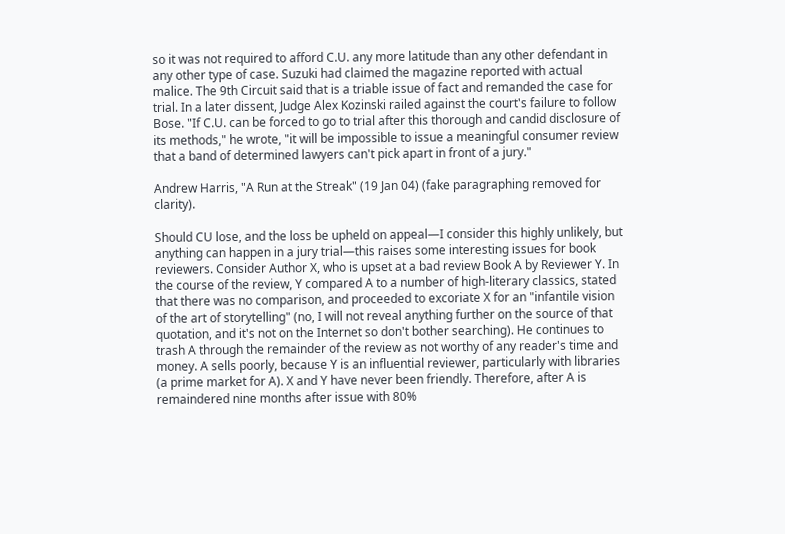so it was not required to afford C.U. any more latitude than any other defendant in any other type of case. Suzuki had claimed the magazine reported with actual malice. The 9th Circuit said that is a triable issue of fact and remanded the case for trial. In a later dissent, Judge Alex Kozinski railed against the court's failure to follow Bose. "If C.U. can be forced to go to trial after this thorough and candid disclosure of its methods," he wrote, "it will be impossible to issue a meaningful consumer review that a band of determined lawyers can't pick apart in front of a jury."

Andrew Harris, "A Run at the Streak" (19 Jan 04) (fake paragraphing removed for clarity).

Should CU lose, and the loss be upheld on appeal—I consider this highly unlikely, but anything can happen in a jury trial—this raises some interesting issues for book reviewers. Consider Author X, who is upset at a bad review Book A by Reviewer Y. In the course of the review, Y compared A to a number of high-literary classics, stated that there was no comparison, and proceeded to excoriate X for an "infantile vision of the art of storytelling" (no, I will not reveal anything further on the source of that quotation, and it's not on the Internet so don't bother searching). He continues to trash A through the remainder of the review as not worthy of any reader's time and money. A sells poorly, because Y is an influential reviewer, particularly with libraries (a prime market for A). X and Y have never been friendly. Therefore, after A is remaindered nine months after issue with 80%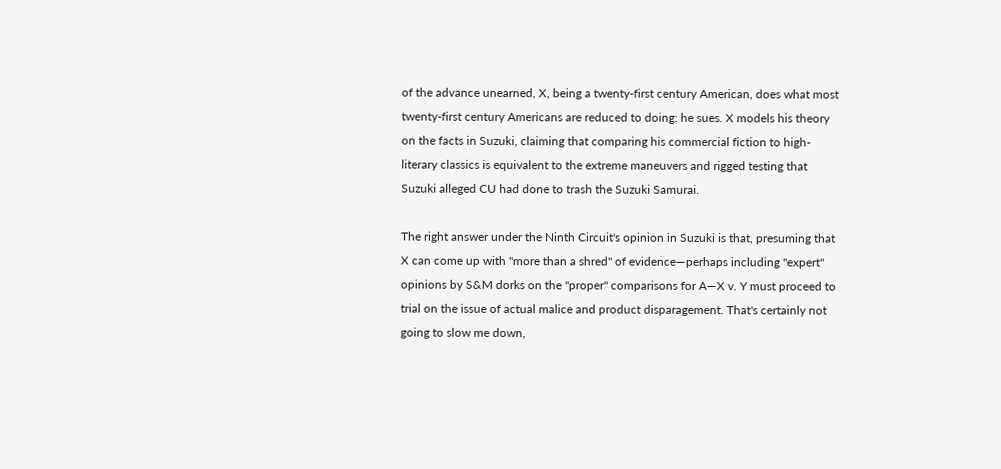of the advance unearned, X, being a twenty-first century American, does what most twenty-first century Americans are reduced to doing: he sues. X models his theory on the facts in Suzuki, claiming that comparing his commercial fiction to high-literary classics is equivalent to the extreme maneuvers and rigged testing that Suzuki alleged CU had done to trash the Suzuki Samurai.

The right answer under the Ninth Circuit's opinion in Suzuki is that, presuming that X can come up with "more than a shred" of evidence—perhaps including "expert" opinions by S&M dorks on the "proper" comparisons for A—X v. Y must proceed to trial on the issue of actual malice and product disparagement. That's certainly not going to slow me down,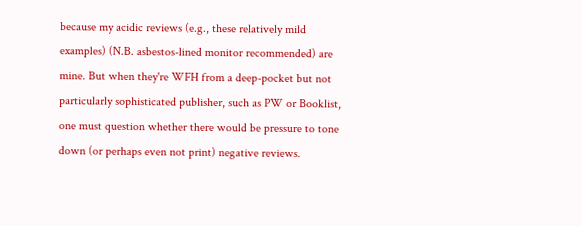because my acidic reviews (e.g., these relatively mild examples) (N.B. asbestos-lined monitor recommended) are mine. But when they're WFH from a deep-pocket but not particularly sophisticated publisher, such as PW or Booklist, one must question whether there would be pressure to tone down (or perhaps even not print) negative reviews.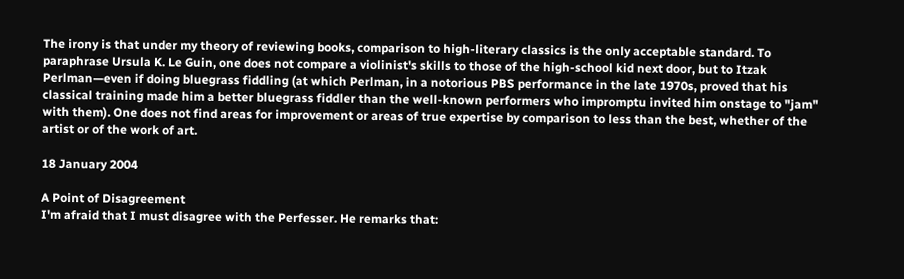The irony is that under my theory of reviewing books, comparison to high-literary classics is the only acceptable standard. To paraphrase Ursula K. Le Guin, one does not compare a violinist's skills to those of the high-school kid next door, but to Itzak Perlman—even if doing bluegrass fiddling (at which Perlman, in a notorious PBS performance in the late 1970s, proved that his classical training made him a better bluegrass fiddler than the well-known performers who impromptu invited him onstage to "jam" with them). One does not find areas for improvement or areas of true expertise by comparison to less than the best, whether of the artist or of the work of art.

18 January 2004

A Point of Disagreement
I'm afraid that I must disagree with the Perfesser. He remarks that: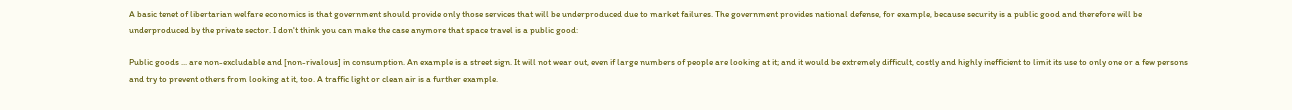A basic tenet of libertarian welfare economics is that government should provide only those services that will be underproduced due to market failures. The government provides national defense, for example, because security is a public good and therefore will be underproduced by the private sector. I don't think you can make the case anymore that space travel is a public good:

Public goods ... are non-excludable and [non-rivalous] in consumption. An example is a street sign. It will not wear out, even if large numbers of people are looking at it; and it would be extremely difficult, costly and highly inefficient to limit its use to only one or a few persons and try to prevent others from looking at it, too. A traffic light or clean air is a further example.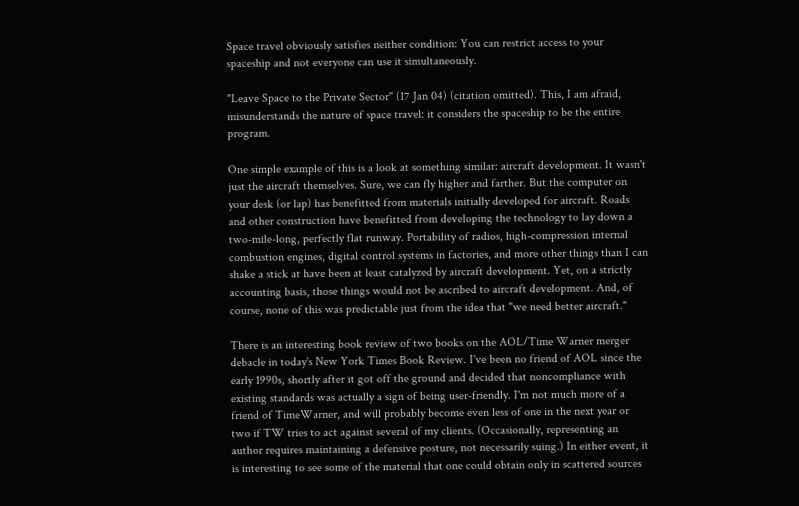Space travel obviously satisfies neither condition: You can restrict access to your spaceship and not everyone can use it simultaneously.

"Leave Space to the Private Sector" (17 Jan 04) (citation omitted). This, I am afraid, misunderstands the nature of space travel: it considers the spaceship to be the entire program.

One simple example of this is a look at something similar: aircraft development. It wasn't just the aircraft themselves. Sure, we can fly higher and farther. But the computer on your desk (or lap) has benefitted from materials initially developed for aircraft. Roads and other construction have benefitted from developing the technology to lay down a two-mile-long, perfectly flat runway. Portability of radios, high-compression internal combustion engines, digital control systems in factories, and more other things than I can shake a stick at have been at least catalyzed by aircraft development. Yet, on a strictly accounting basis, those things would not be ascribed to aircraft development. And, of course, none of this was predictable just from the idea that "we need better aircraft."

There is an interesting book review of two books on the AOL/Time Warner merger debacle in today's New York Times Book Review. I've been no friend of AOL since the early 1990s, shortly after it got off the ground and decided that noncompliance with existing standards was actually a sign of being user-friendly. I'm not much more of a friend of TimeWarner, and will probably become even less of one in the next year or two if TW tries to act against several of my clients. (Occasionally, representing an author requires maintaining a defensive posture, not necessarily suing.) In either event, it is interesting to see some of the material that one could obtain only in scattered sources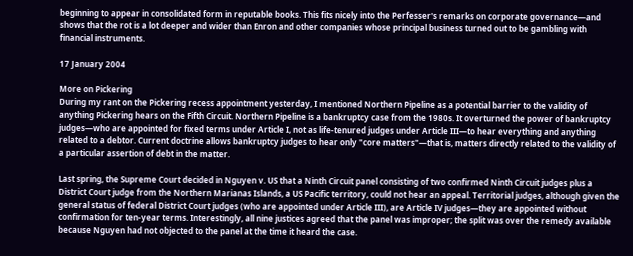beginning to appear in consolidated form in reputable books. This fits nicely into the Perfesser's remarks on corporate governance—and shows that the rot is a lot deeper and wider than Enron and other companies whose principal business turned out to be gambling with financial instruments.

17 January 2004

More on Pickering
During my rant on the Pickering recess appointment yesterday, I mentioned Northern Pipeline as a potential barrier to the validity of anything Pickering hears on the Fifth Circuit. Northern Pipeline is a bankruptcy case from the 1980s. It overturned the power of bankruptcy judges—who are appointed for fixed terms under Article I, not as life-tenured judges under Article III—to hear everything and anything related to a debtor. Current doctrine allows bankruptcy judges to hear only "core matters"—that is, matters directly related to the validity of a particular assertion of debt in the matter.

Last spring, the Supreme Court decided in Nguyen v. US that a Ninth Circuit panel consisting of two confirmed Ninth Circuit judges plus a District Court judge from the Northern Marianas Islands, a US Pacific territory, could not hear an appeal. Territorial judges, although given the general status of federal District Court judges (who are appointed under Article III), are Article IV judges—they are appointed without confirmation for ten-year terms. Interestingly, all nine justices agreed that the panel was improper; the split was over the remedy available because Nguyen had not objected to the panel at the time it heard the case.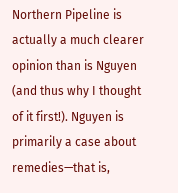Northern Pipeline is actually a much clearer opinion than is Nguyen (and thus why I thought of it first!). Nguyen is primarily a case about remedies—that is,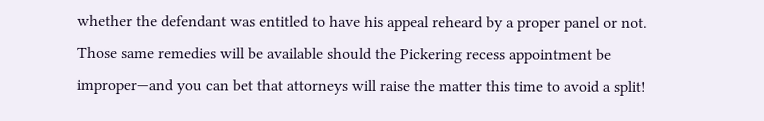whether the defendant was entitled to have his appeal reheard by a proper panel or not. Those same remedies will be available should the Pickering recess appointment be improper—and you can bet that attorneys will raise the matter this time to avoid a split!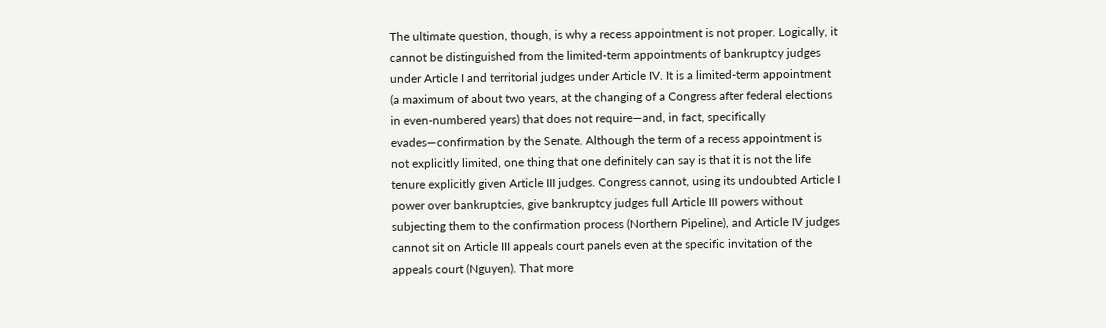The ultimate question, though, is why a recess appointment is not proper. Logically, it cannot be distinguished from the limited-term appointments of bankruptcy judges under Article I and territorial judges under Article IV. It is a limited-term appointment (a maximum of about two years, at the changing of a Congress after federal elections in even-numbered years) that does not require—and, in fact, specifically evades—confirmation by the Senate. Although the term of a recess appointment is not explicitly limited, one thing that one definitely can say is that it is not the life tenure explicitly given Article III judges. Congress cannot, using its undoubted Article I power over bankruptcies, give bankruptcy judges full Article III powers without subjecting them to the confirmation process (Northern Pipeline), and Article IV judges cannot sit on Article III appeals court panels even at the specific invitation of the appeals court (Nguyen). That more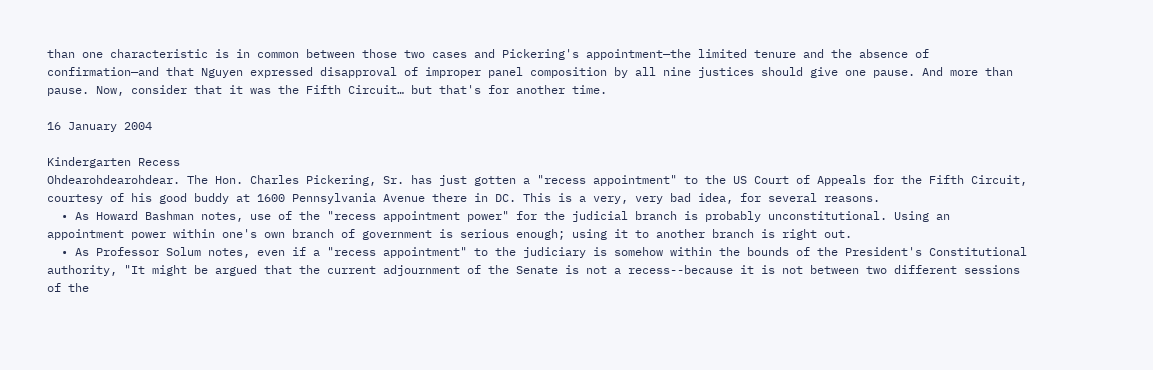than one characteristic is in common between those two cases and Pickering's appointment—the limited tenure and the absence of confirmation—and that Nguyen expressed disapproval of improper panel composition by all nine justices should give one pause. And more than pause. Now, consider that it was the Fifth Circuit… but that's for another time.

16 January 2004

Kindergarten Recess
Ohdearohdearohdear. The Hon. Charles Pickering, Sr. has just gotten a "recess appointment" to the US Court of Appeals for the Fifth Circuit, courtesy of his good buddy at 1600 Pennsylvania Avenue there in DC. This is a very, very bad idea, for several reasons.
  • As Howard Bashman notes, use of the "recess appointment power" for the judicial branch is probably unconstitutional. Using an appointment power within one's own branch of government is serious enough; using it to another branch is right out.
  • As Professor Solum notes, even if a "recess appointment" to the judiciary is somehow within the bounds of the President's Constitutional authority, "It might be argued that the current adjournment of the Senate is not a recess--because it is not between two different sessions of the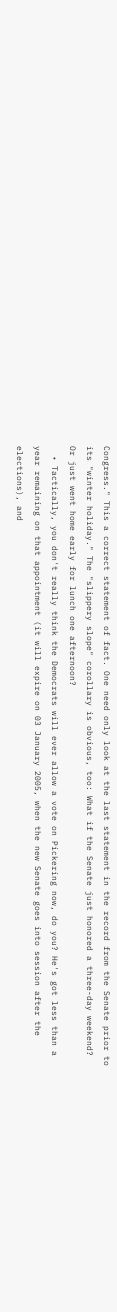Congress." This a correct statement of fact. One need only look at the last statement in the record from the Senate prior to its "winter holiday." The "slippery slope" corollary is obvious, too: What if the Senate just honored a three-day weekend? Or just went home early for lunch one afternoon?
  • Tactically, you don't really think the Democrats will ever allow a vote on Pickering now, do you? He's got less than a year remaining on that appointment (it will expire on 03 January 2005, when the new Senate goes into session after the elections), and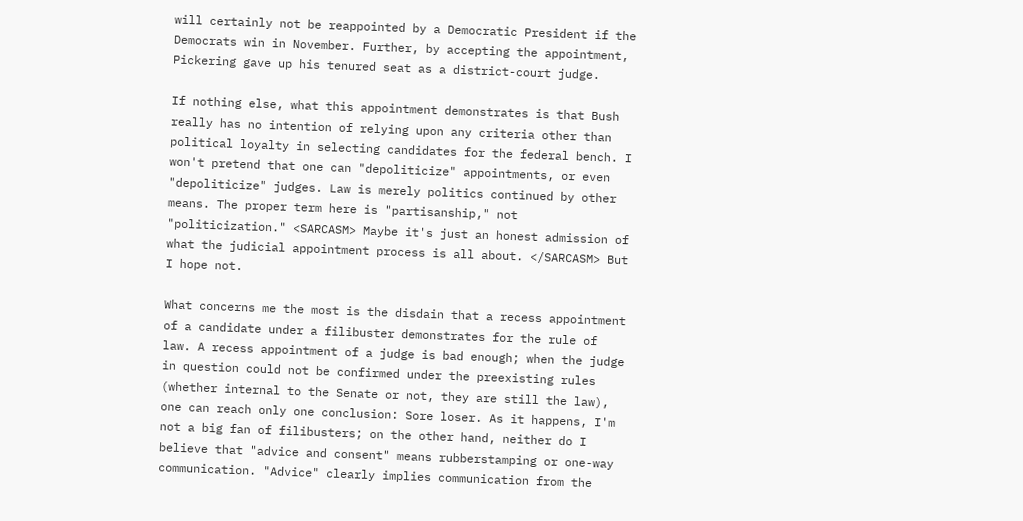will certainly not be reappointed by a Democratic President if the Democrats win in November. Further, by accepting the appointment, Pickering gave up his tenured seat as a district-court judge.

If nothing else, what this appointment demonstrates is that Bush really has no intention of relying upon any criteria other than political loyalty in selecting candidates for the federal bench. I won't pretend that one can "depoliticize" appointments, or even "depoliticize" judges. Law is merely politics continued by other means. The proper term here is "partisanship," not "politicization." <SARCASM> Maybe it's just an honest admission of what the judicial appointment process is all about. </SARCASM> But I hope not.

What concerns me the most is the disdain that a recess appointment of a candidate under a filibuster demonstrates for the rule of law. A recess appointment of a judge is bad enough; when the judge in question could not be confirmed under the preexisting rules (whether internal to the Senate or not, they are still the law), one can reach only one conclusion: Sore loser. As it happens, I'm not a big fan of filibusters; on the other hand, neither do I believe that "advice and consent" means rubberstamping or one-way communication. "Advice" clearly implies communication from the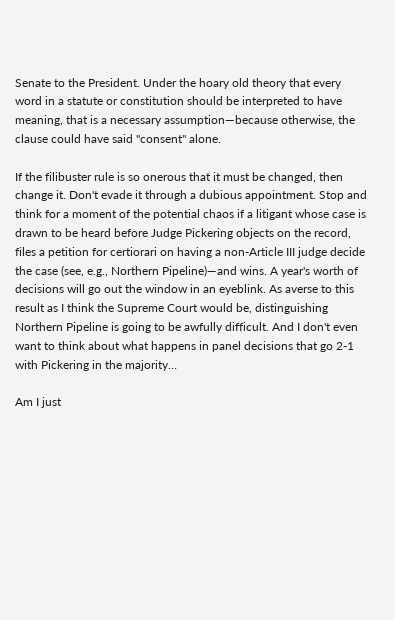Senate to the President. Under the hoary old theory that every word in a statute or constitution should be interpreted to have meaning, that is a necessary assumption—because otherwise, the clause could have said "consent" alone.

If the filibuster rule is so onerous that it must be changed, then change it. Don't evade it through a dubious appointment. Stop and think for a moment of the potential chaos if a litigant whose case is drawn to be heard before Judge Pickering objects on the record, files a petition for certiorari on having a non-Article III judge decide the case (see, e.g., Northern Pipeline)—and wins. A year's worth of decisions will go out the window in an eyeblink. As averse to this result as I think the Supreme Court would be, distinguishing Northern Pipeline is going to be awfully difficult. And I don't even want to think about what happens in panel decisions that go 2-1 with Pickering in the majority…

Am I just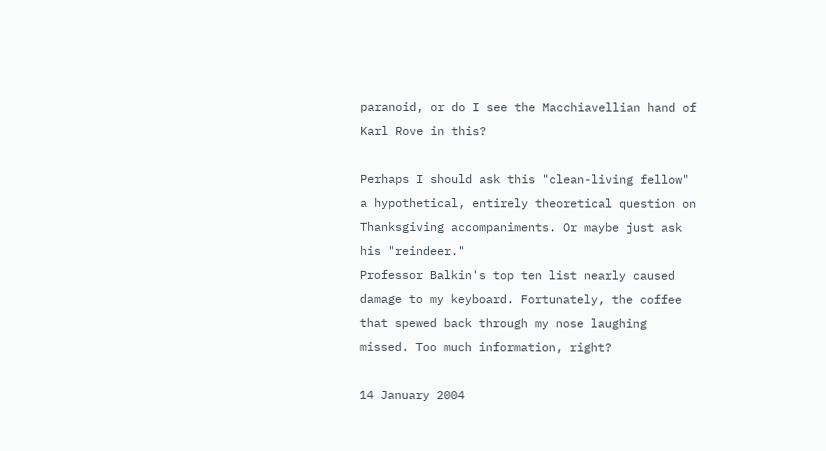paranoid, or do I see the Macchiavellian hand of Karl Rove in this?

Perhaps I should ask this "clean-living fellow" a hypothetical, entirely theoretical question on Thanksgiving accompaniments. Or maybe just ask his "reindeer."
Professor Balkin's top ten list nearly caused damage to my keyboard. Fortunately, the coffee that spewed back through my nose laughing missed. Too much information, right?

14 January 2004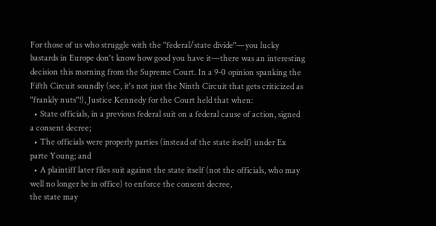For those of us who struggle with the "federal/state divide"—you lucky bastards in Europe don't know how good you have it—there was an interesting decision this morning from the Supreme Court. In a 9-0 opinion spanking the Fifth Circuit soundly (see, it's not just the Ninth Circuit that gets criticized as "frankly nuts"!), Justice Kennedy for the Court held that when:
  • State officials, in a previous federal suit on a federal cause of action, signed a consent decree;
  • The officials were properly parties (instead of the state itself) under Ex parte Young; and
  • A plaintiff later files suit against the state itself (not the officials, who may well no longer be in office) to enforce the consent decree,
the state may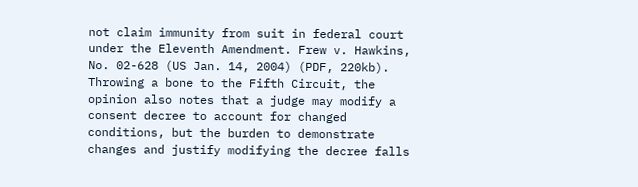not claim immunity from suit in federal court under the Eleventh Amendment. Frew v. Hawkins, No. 02-628 (US Jan. 14, 2004) (PDF, 220kb). Throwing a bone to the Fifth Circuit, the opinion also notes that a judge may modify a consent decree to account for changed conditions, but the burden to demonstrate changes and justify modifying the decree falls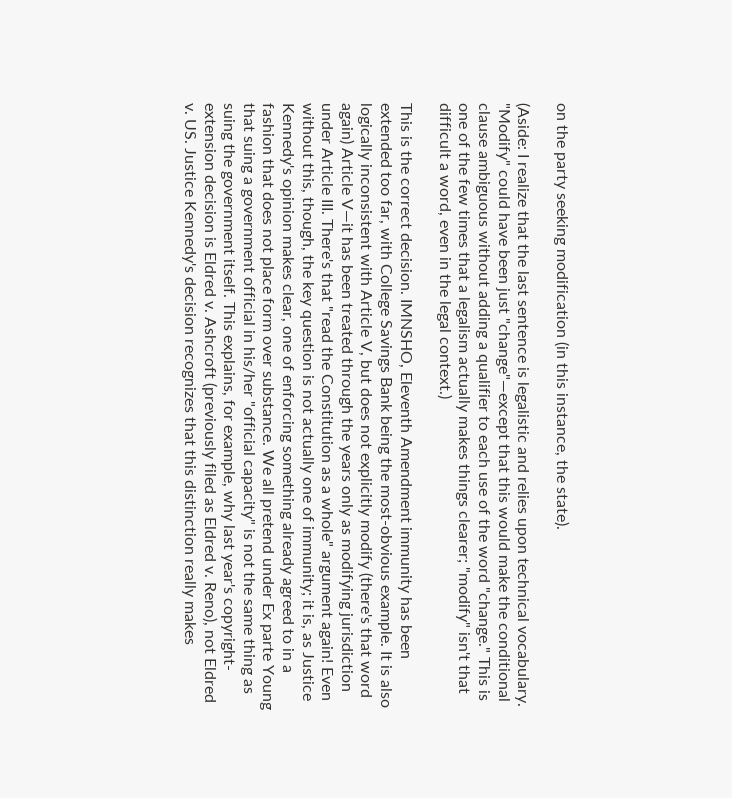on the party seeking modification (in this instance, the state).

(Aside: I realize that the last sentence is legalistic and relies upon technical vocabulary. "Modify" could have been just "change"—except that this would make the conditional clause ambiguous without adding a qualifier to each use of the word "change." This is one of the few times that a legalism actually makes things clearer; "modify" isn't that difficult a word, even in the legal context.)

This is the correct decision. IMNSHO, Eleventh Amendment immunity has been extended too far, with College Savings Bank being the most-obvious example. It is also logically inconsistent with Article V, but does not explicitly modify (there's that word again) Article V—it has been treated through the years only as modifying jurisdiction under Article III. There's that "read the Constitution as a whole" argument again! Even without this, though, the key question is not actually one of immunity; it is, as Justice Kennedy's opinion makes clear, one of enforcing something already agreed to in a fashion that does not place form over substance. We all pretend under Ex parte Young that suing a government official in his/her "official capacity" is not the same thing as suing the government itself. This explains, for example, why last year's copyright-extension decision is Eldred v. Ashcroft (previously filed as Eldred v. Reno), not Eldred v. US. Justice Kennedy's decision recognizes that this distinction really makes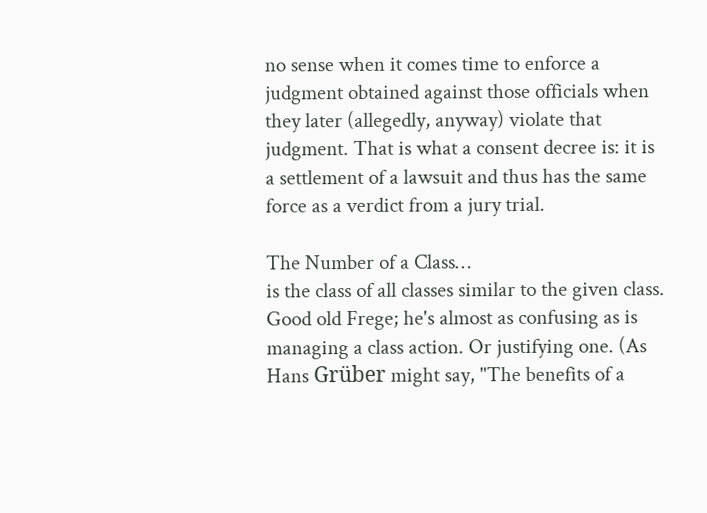no sense when it comes time to enforce a judgment obtained against those officials when they later (allegedly, anyway) violate that judgment. That is what a consent decree is: it is a settlement of a lawsuit and thus has the same force as a verdict from a jury trial.

The Number of a Class…
is the class of all classes similar to the given class. Good old Frege; he's almost as confusing as is managing a class action. Or justifying one. (As Hans Grüber might say, "The benefits of a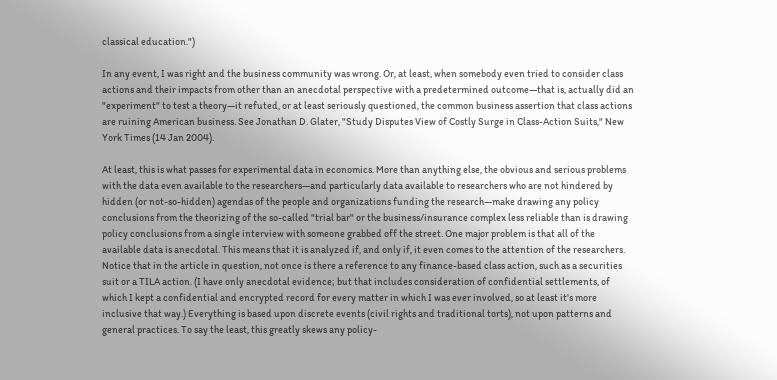classical education.")

In any event, I was right and the business community was wrong. Or, at least, when somebody even tried to consider class actions and their impacts from other than an anecdotal perspective with a predetermined outcome—that is, actually did an "experiment" to test a theory—it refuted, or at least seriously questioned, the common business assertion that class actions are ruining American business. See Jonathan D. Glater, "Study Disputes View of Costly Surge in Class-Action Suits," New York Times (14 Jan 2004).

At least, this is what passes for experimental data in economics. More than anything else, the obvious and serious problems with the data even available to the researchers—and particularly data available to researchers who are not hindered by hidden (or not-so-hidden) agendas of the people and organizations funding the research—make drawing any policy conclusions from the theorizing of the so-called "trial bar" or the business/insurance complex less reliable than is drawing policy conclusions from a single interview with someone grabbed off the street. One major problem is that all of the available data is anecdotal. This means that it is analyzed if, and only if, it even comes to the attention of the researchers. Notice that in the article in question, not once is there a reference to any finance-based class action, such as a securities suit or a TILA action. (I have only anecdotal evidence; but that includes consideration of confidential settlements, of which I kept a confidential and encrypted record for every matter in which I was ever involved, so at least it's more inclusive that way.) Everything is based upon discrete events (civil rights and traditional torts), not upon patterns and general practices. To say the least, this greatly skews any policy-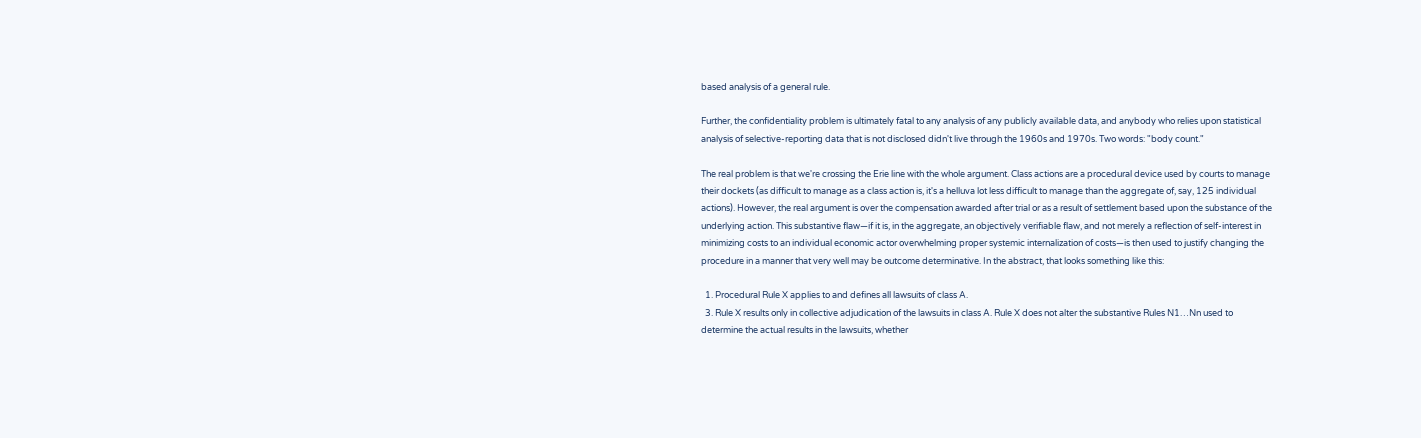based analysis of a general rule.

Further, the confidentiality problem is ultimately fatal to any analysis of any publicly available data, and anybody who relies upon statistical analysis of selective-reporting data that is not disclosed didn't live through the 1960s and 1970s. Two words: "body count."

The real problem is that we're crossing the Erie line with the whole argument. Class actions are a procedural device used by courts to manage their dockets (as difficult to manage as a class action is, it's a helluva lot less difficult to manage than the aggregate of, say, 125 individual actions). However, the real argument is over the compensation awarded after trial or as a result of settlement based upon the substance of the underlying action. This substantive flaw—if it is, in the aggregate, an objectively verifiable flaw, and not merely a reflection of self-interest in minimizing costs to an individual economic actor overwhelming proper systemic internalization of costs—is then used to justify changing the procedure in a manner that very well may be outcome determinative. In the abstract, that looks something like this:

  1. Procedural Rule X applies to and defines all lawsuits of class A.
  3. Rule X results only in collective adjudication of the lawsuits in class A. Rule X does not alter the substantive Rules N1…Nn used to determine the actual results in the lawsuits, whether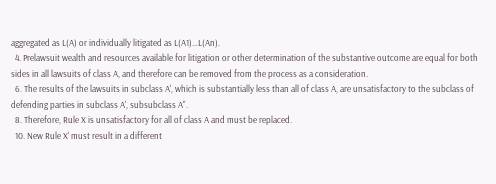aggregated as L(A) or individually litigated as L(A1)…L(An).
  4. Prelawsuit wealth and resources available for litigation or other determination of the substantive outcome are equal for both sides in all lawsuits of class A, and therefore can be removed from the process as a consideration.
  6. The results of the lawsuits in subclass A', which is substantially less than all of class A, are unsatisfactory to the subclass of defending parties in subclass A', subsubclass A".
  8. Therefore, Rule X is unsatisfactory for all of class A and must be replaced.
  10. New Rule X' must result in a different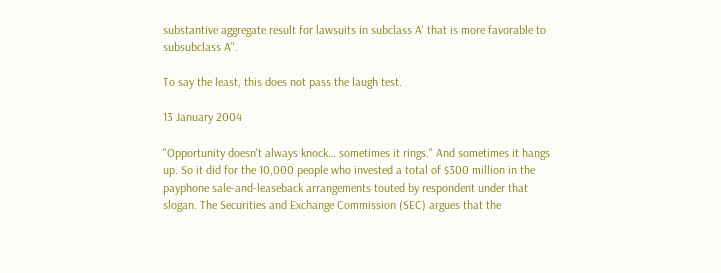substantive aggregate result for lawsuits in subclass A' that is more favorable to subsubclass A".

To say the least, this does not pass the laugh test.

13 January 2004

"Opportunity doesn't always knock… sometimes it rings." And sometimes it hangs up. So it did for the 10,000 people who invested a total of $300 million in the payphone sale-and-leaseback arrangements touted by respondent under that slogan. The Securities and Exchange Commission (SEC) argues that the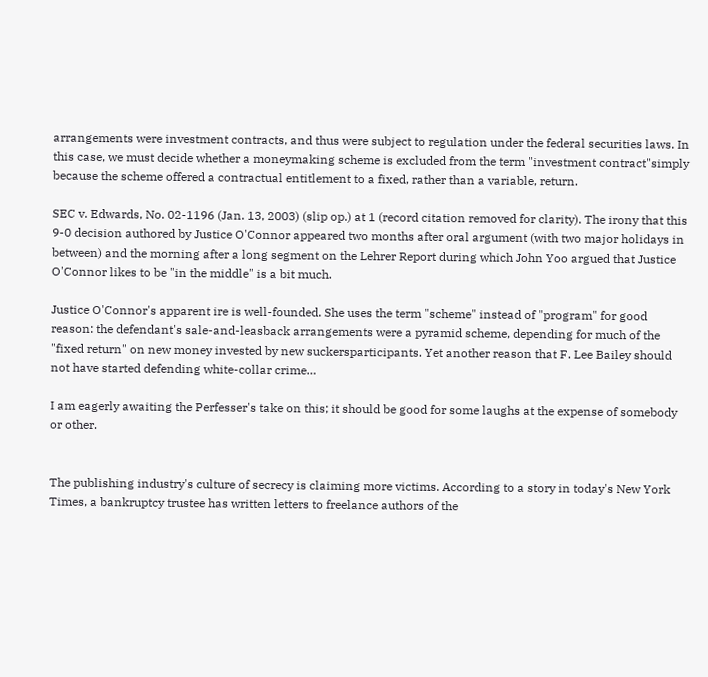arrangements were investment contracts, and thus were subject to regulation under the federal securities laws. In this case, we must decide whether a moneymaking scheme is excluded from the term "investment contract"simply because the scheme offered a contractual entitlement to a fixed, rather than a variable, return.

SEC v. Edwards, No. 02-1196 (Jan. 13, 2003) (slip op.) at 1 (record citation removed for clarity). The irony that this 9-0 decision authored by Justice O'Connor appeared two months after oral argument (with two major holidays in between) and the morning after a long segment on the Lehrer Report during which John Yoo argued that Justice O'Connor likes to be "in the middle" is a bit much.

Justice O'Connor's apparent ire is well-founded. She uses the term "scheme" instead of "program" for good reason: the defendant's sale-and-leasback arrangements were a pyramid scheme, depending for much of the "fixed return" on new money invested by new suckersparticipants. Yet another reason that F. Lee Bailey should not have started defending white-collar crime…

I am eagerly awaiting the Perfesser's take on this; it should be good for some laughs at the expense of somebody or other.


The publishing industry's culture of secrecy is claiming more victims. According to a story in today's New York Times, a bankruptcy trustee has written letters to freelance authors of the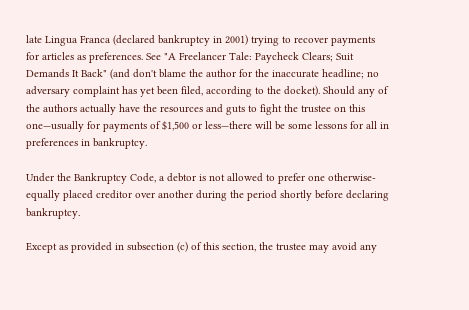late Lingua Franca (declared bankruptcy in 2001) trying to recover payments for articles as preferences. See "A Freelancer Tale: Paycheck Clears; Suit Demands It Back" (and don't blame the author for the inaccurate headline; no adversary complaint has yet been filed, according to the docket). Should any of the authors actually have the resources and guts to fight the trustee on this one—usually for payments of $1,500 or less—there will be some lessons for all in preferences in bankruptcy.

Under the Bankruptcy Code, a debtor is not allowed to prefer one otherwise-equally placed creditor over another during the period shortly before declaring bankruptcy.

Except as provided in subsection (c) of this section, the trustee may avoid any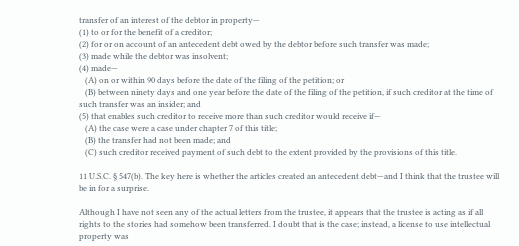transfer of an interest of the debtor in property—
(1) to or for the benefit of a creditor;
(2) for or on account of an antecedent debt owed by the debtor before such transfer was made;
(3) made while the debtor was insolvent;
(4) made—
   (A) on or within 90 days before the date of the filing of the petition; or
   (B) between ninety days and one year before the date of the filing of the petition, if such creditor at the time of such transfer was an insider; and
(5) that enables such creditor to receive more than such creditor would receive if—
   (A) the case were a case under chapter 7 of this title;
   (B) the transfer had not been made; and
   (C) such creditor received payment of such debt to the extent provided by the provisions of this title.

11 U.S.C. § 547(b). The key here is whether the articles created an antecedent debt—and I think that the trustee will be in for a surprise.

Although I have not seen any of the actual letters from the trustee, it appears that the trustee is acting as if all rights to the stories had somehow been transferred. I doubt that is the case; instead, a license to use intellectual property was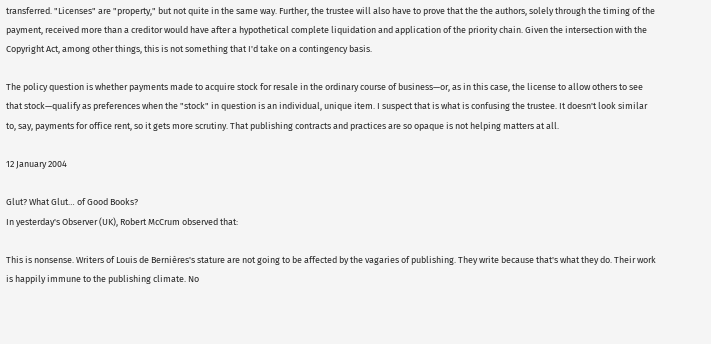transferred. "Licenses" are "property," but not quite in the same way. Further, the trustee will also have to prove that the the authors, solely through the timing of the payment, received more than a creditor would have after a hypothetical complete liquidation and application of the priority chain. Given the intersection with the Copyright Act, among other things, this is not something that I'd take on a contingency basis.

The policy question is whether payments made to acquire stock for resale in the ordinary course of business—or, as in this case, the license to allow others to see that stock—qualify as preferences when the "stock" in question is an individual, unique item. I suspect that is what is confusing the trustee. It doesn't look similar to, say, payments for office rent, so it gets more scrutiny. That publishing contracts and practices are so opaque is not helping matters at all.

12 January 2004

Glut? What Glut… of Good Books?
In yesterday's Observer (UK), Robert McCrum observed that:

This is nonsense. Writers of Louis de Bernières's stature are not going to be affected by the vagaries of publishing. They write because that's what they do. Their work is happily immune to the publishing climate. No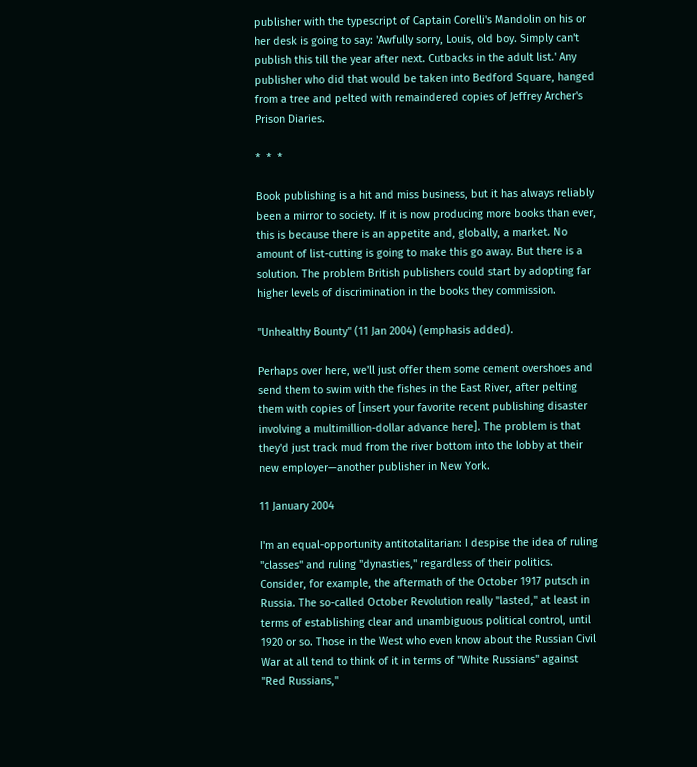publisher with the typescript of Captain Corelli's Mandolin on his or her desk is going to say: 'Awfully sorry, Louis, old boy. Simply can't publish this till the year after next. Cutbacks in the adult list.' Any publisher who did that would be taken into Bedford Square, hanged from a tree and pelted with remaindered copies of Jeffrey Archer's Prison Diaries.

*  *  *

Book publishing is a hit and miss business, but it has always reliably been a mirror to society. If it is now producing more books than ever, this is because there is an appetite and, globally, a market. No amount of list-cutting is going to make this go away. But there is a solution. The problem British publishers could start by adopting far higher levels of discrimination in the books they commission.

"Unhealthy Bounty" (11 Jan 2004) (emphasis added).

Perhaps over here, we'll just offer them some cement overshoes and send them to swim with the fishes in the East River, after pelting them with copies of [insert your favorite recent publishing disaster involving a multimillion-dollar advance here]. The problem is that they'd just track mud from the river bottom into the lobby at their new employer—another publisher in New York.

11 January 2004

I'm an equal-opportunity antitotalitarian: I despise the idea of ruling "classes" and ruling "dynasties," regardless of their politics. Consider, for example, the aftermath of the October 1917 putsch in Russia. The so-called October Revolution really "lasted," at least in terms of establishing clear and unambiguous political control, until 1920 or so. Those in the West who even know about the Russian Civil War at all tend to think of it in terms of "White Russians" against "Red Russians,"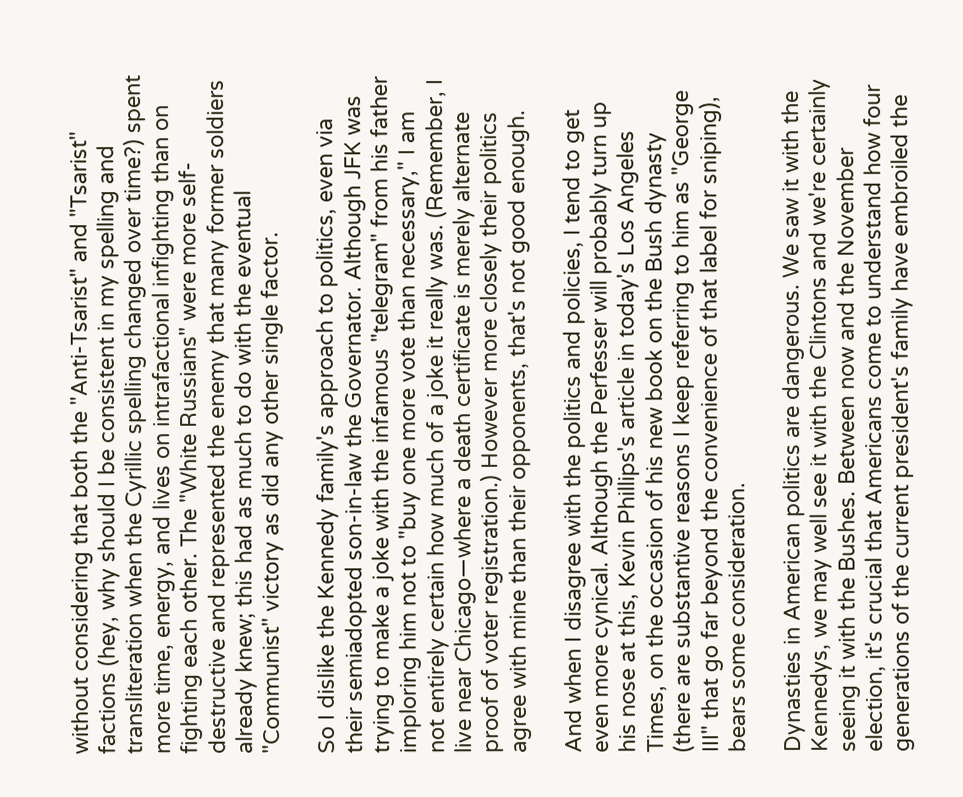without considering that both the "Anti-Tsarist" and "Tsarist" factions (hey, why should I be consistent in my spelling and transliteration when the Cyrillic spelling changed over time?) spent more time, energy, and lives on intrafactional infighting than on fighting each other. The "White Russians" were more self-destructive and represented the enemy that many former soldiers already knew; this had as much to do with the eventual "Communist" victory as did any other single factor.

So I dislike the Kennedy family's approach to politics, even via their semiadopted son-in-law the Governator. Although JFK was trying to make a joke with the infamous "telegram" from his father imploring him not to "buy one more vote than necessary," I am not entirely certain how much of a joke it really was. (Remember, I live near Chicago—where a death certificate is merely alternate proof of voter registration.) However more closely their politics agree with mine than their opponents, that's not good enough.

And when I disagree with the politics and policies, I tend to get even more cynical. Although the Perfesser will probably turn up his nose at this, Kevin Phillips's article in today's Los Angeles Times, on the occasion of his new book on the Bush dynasty (there are substantive reasons I keep referring to him as "George III" that go far beyond the convenience of that label for sniping), bears some consideration.

Dynasties in American politics are dangerous. We saw it with the Kennedys, we may well see it with the Clintons and we're certainly seeing it with the Bushes. Between now and the November election, it's crucial that Americans come to understand how four generations of the current president's family have embroiled the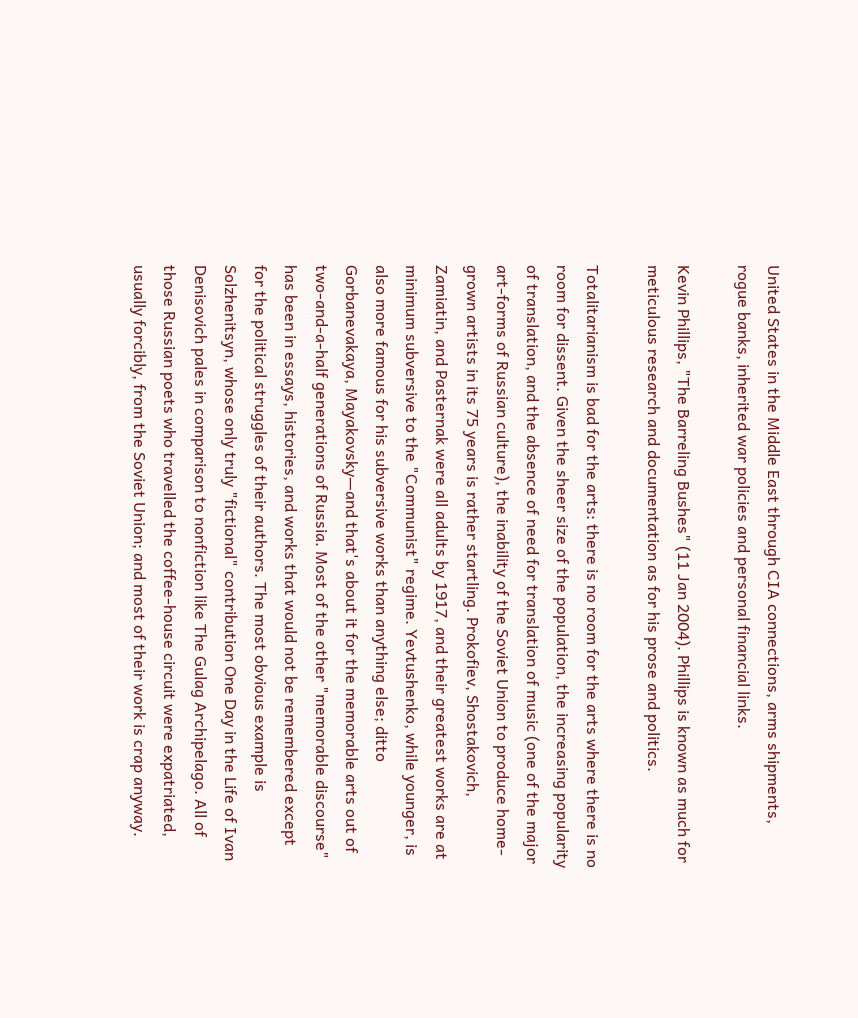United States in the Middle East through CIA connections, arms shipments, rogue banks, inherited war policies and personal financial links.

Kevin Phillips, "The Barreling Bushes" (11 Jan 2004). Phillips is known as much for meticulous research and documentation as for his prose and politics.

Totalitarianism is bad for the arts: there is no room for the arts where there is no room for dissent. Given the sheer size of the population, the increasing popularity of translation, and the absence of need for translation of music (one of the major art-forms of Russian culture), the inability of the Soviet Union to produce home-grown artists in its 75 years is rather startling. Prokofiev, Shostakovich, Zamiatin, and Pasternak were all adults by 1917, and their greatest works are at minimum subversive to the "Communist" regime. Yevtushenko, while younger, is also more famous for his subversive works than anything else; ditto Gorbanevakaya, Mayakovsky—and that's about it for the memorable arts out of two-and-a-half generations of Russia. Most of the other "memorable discourse" has been in essays, histories, and works that would not be remembered except for the political struggles of their authors. The most obvious example is Solzhenitsyn, whose only truly "fictional" contribution One Day in the Life of Ivan Denisovich pales in comparison to nonfiction like The Gulag Archipelago. All of those Russian poets who travelled the coffee-house circuit were expatriated, usually forcibly, from the Soviet Union; and most of their work is crap anyway.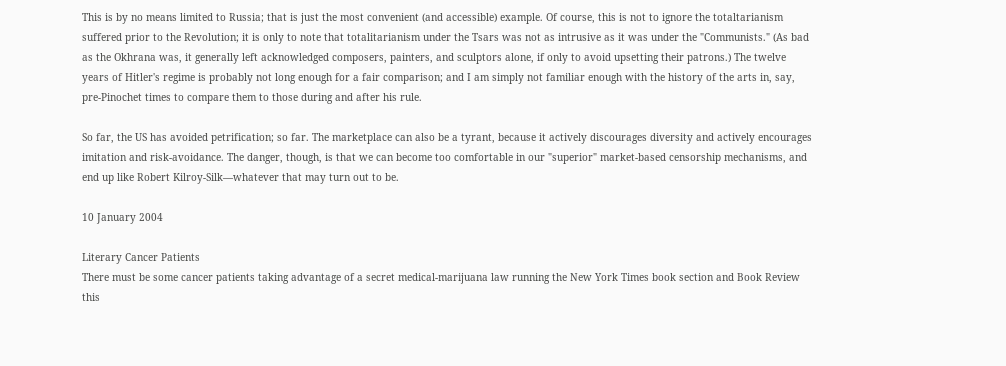This is by no means limited to Russia; that is just the most convenient (and accessible) example. Of course, this is not to ignore the totaltarianism suffered prior to the Revolution; it is only to note that totalitarianism under the Tsars was not as intrusive as it was under the "Communists." (As bad as the Okhrana was, it generally left acknowledged composers, painters, and sculptors alone, if only to avoid upsetting their patrons.) The twelve years of Hitler's regime is probably not long enough for a fair comparison; and I am simply not familiar enough with the history of the arts in, say, pre-Pinochet times to compare them to those during and after his rule.

So far, the US has avoided petrification; so far. The marketplace can also be a tyrant, because it actively discourages diversity and actively encourages imitation and risk-avoidance. The danger, though, is that we can become too comfortable in our "superior" market-based censorship mechanisms, and end up like Robert Kilroy-Silk—whatever that may turn out to be.

10 January 2004

Literary Cancer Patients
There must be some cancer patients taking advantage of a secret medical-marijuana law running the New York Times book section and Book Review this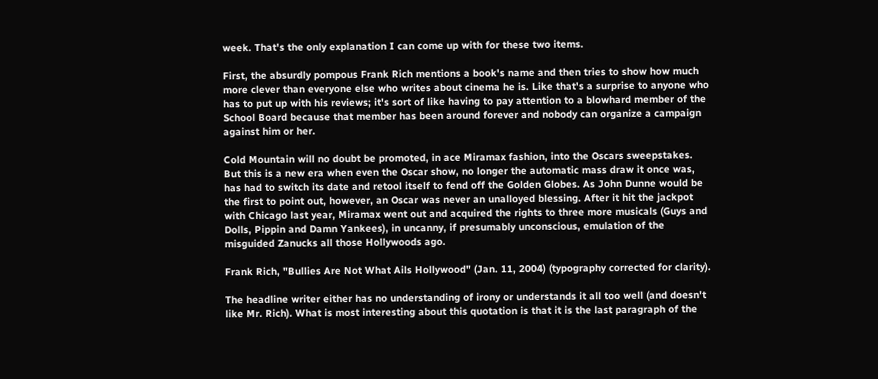week. That's the only explanation I can come up with for these two items.

First, the absurdly pompous Frank Rich mentions a book's name and then tries to show how much more clever than everyone else who writes about cinema he is. Like that's a surprise to anyone who has to put up with his reviews; it's sort of like having to pay attention to a blowhard member of the School Board because that member has been around forever and nobody can organize a campaign against him or her.

Cold Mountain will no doubt be promoted, in ace Miramax fashion, into the Oscars sweepstakes. But this is a new era when even the Oscar show, no longer the automatic mass draw it once was, has had to switch its date and retool itself to fend off the Golden Globes. As John Dunne would be the first to point out, however, an Oscar was never an unalloyed blessing. After it hit the jackpot with Chicago last year, Miramax went out and acquired the rights to three more musicals (Guys and Dolls, Pippin and Damn Yankees), in uncanny, if presumably unconscious, emulation of the misguided Zanucks all those Hollywoods ago.

Frank Rich, "Bullies Are Not What Ails Hollywood" (Jan. 11, 2004) (typography corrected for clarity).

The headline writer either has no understanding of irony or understands it all too well (and doesn't like Mr. Rich). What is most interesting about this quotation is that it is the last paragraph of the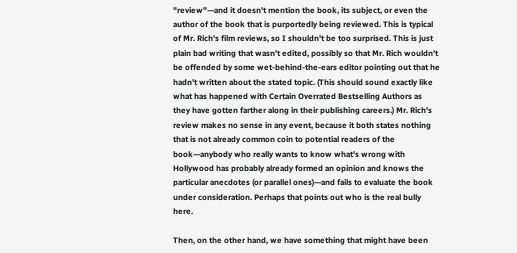"review"—and it doesn't mention the book, its subject, or even the author of the book that is purportedly being reviewed. This is typical of Mr. Rich's film reviews, so I shouldn't be too surprised. This is just plain bad writing that wasn't edited, possibly so that Mr. Rich wouldn't be offended by some wet-behind-the-ears editor pointing out that he hadn't written about the stated topic. (This should sound exactly like what has happened with Certain Overrated Bestselling Authors as they have gotten farther along in their publishing careers.) Mr. Rich's review makes no sense in any event, because it both states nothing that is not already common coin to potential readers of the book—anybody who really wants to know what's wrong with Hollywood has probably already formed an opinion and knows the particular anecdotes (or parallel ones)—and fails to evaluate the book under consideration. Perhaps that points out who is the real bully here.

Then, on the other hand, we have something that might have been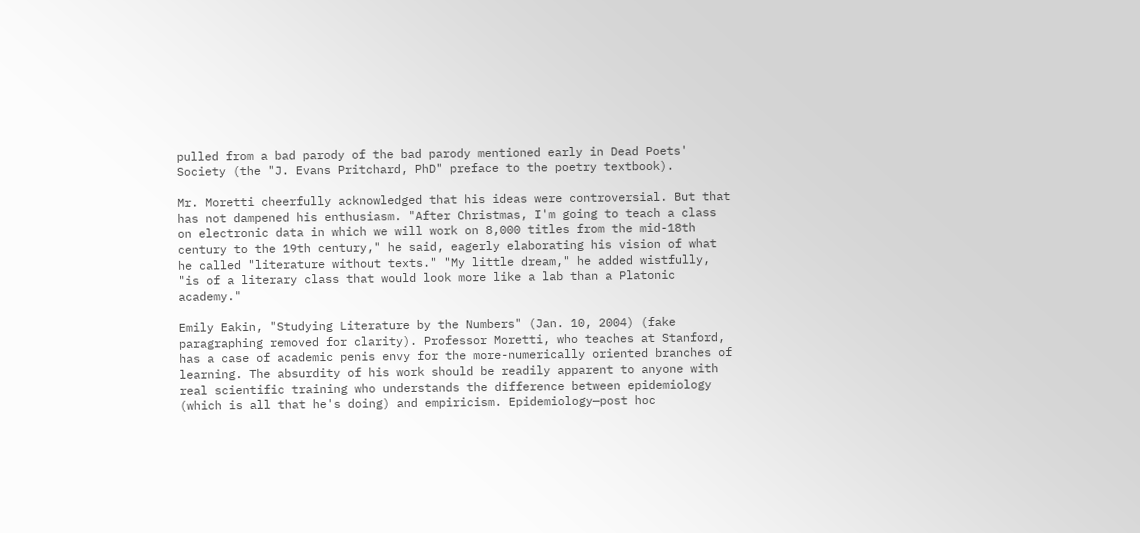pulled from a bad parody of the bad parody mentioned early in Dead Poets' Society (the "J. Evans Pritchard, PhD" preface to the poetry textbook).

Mr. Moretti cheerfully acknowledged that his ideas were controversial. But that has not dampened his enthusiasm. "After Christmas, I'm going to teach a class on electronic data in which we will work on 8,000 titles from the mid-18th century to the 19th century," he said, eagerly elaborating his vision of what he called "literature without texts." "My little dream," he added wistfully, "is of a literary class that would look more like a lab than a Platonic academy."

Emily Eakin, "Studying Literature by the Numbers" (Jan. 10, 2004) (fake paragraphing removed for clarity). Professor Moretti, who teaches at Stanford, has a case of academic penis envy for the more-numerically oriented branches of learning. The absurdity of his work should be readily apparent to anyone with real scientific training who understands the difference between epidemiology (which is all that he's doing) and empiricism. Epidemiology—post hoc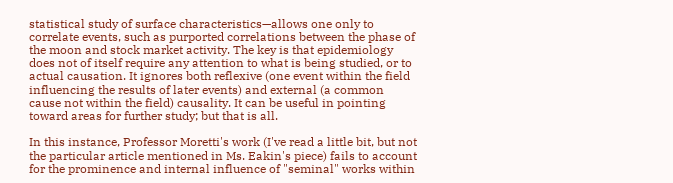statistical study of surface characteristics—allows one only to correlate events, such as purported correlations between the phase of the moon and stock market activity. The key is that epidemiology does not of itself require any attention to what is being studied, or to actual causation. It ignores both reflexive (one event within the field influencing the results of later events) and external (a common cause not within the field) causality. It can be useful in pointing toward areas for further study; but that is all.

In this instance, Professor Moretti's work (I've read a little bit, but not the particular article mentioned in Ms. Eakin's piece) fails to account for the prominence and internal influence of "seminal" works within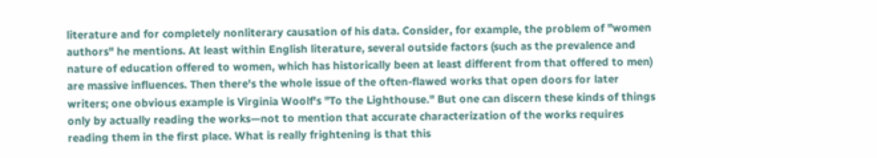literature and for completely nonliterary causation of his data. Consider, for example, the problem of "women authors" he mentions. At least within English literature, several outside factors (such as the prevalence and nature of education offered to women, which has historically been at least different from that offered to men) are massive influences. Then there's the whole issue of the often-flawed works that open doors for later writers; one obvious example is Virginia Woolf's "To the Lighthouse." But one can discern these kinds of things only by actually reading the works—not to mention that accurate characterization of the works requires reading them in the first place. What is really frightening is that this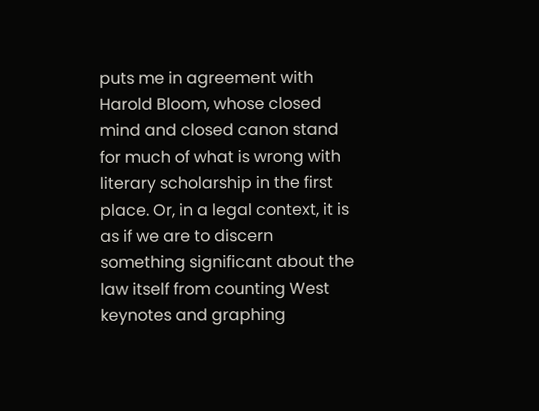puts me in agreement with Harold Bloom, whose closed mind and closed canon stand for much of what is wrong with literary scholarship in the first place. Or, in a legal context, it is as if we are to discern something significant about the law itself from counting West keynotes and graphing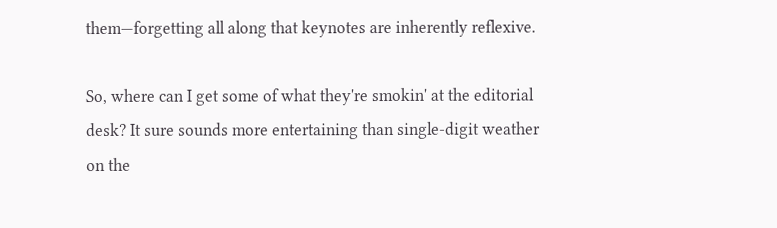them—forgetting all along that keynotes are inherently reflexive.

So, where can I get some of what they're smokin' at the editorial desk? It sure sounds more entertaining than single-digit weather on the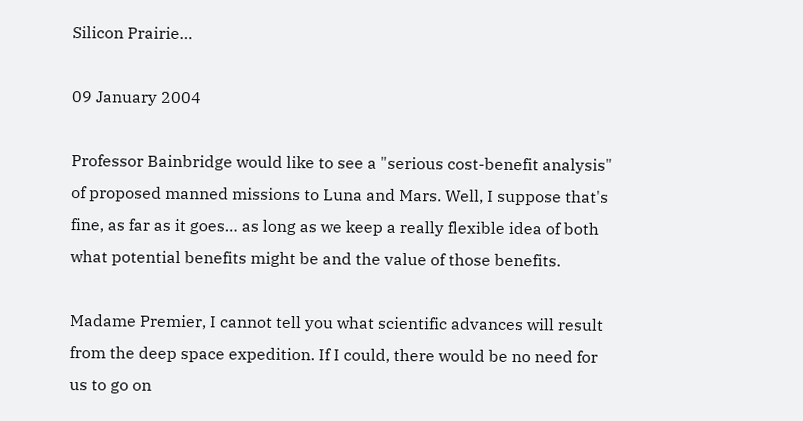Silicon Prairie…

09 January 2004

Professor Bainbridge would like to see a "serious cost-benefit analysis" of proposed manned missions to Luna and Mars. Well, I suppose that's fine, as far as it goes… as long as we keep a really flexible idea of both what potential benefits might be and the value of those benefits.

Madame Premier, I cannot tell you what scientific advances will result from the deep space expedition. If I could, there would be no need for us to go on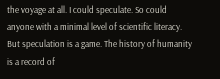the voyage at all. I could speculate. So could anyone with a minimal level of scientific literacy. But speculation is a game. The history of humanity is a record of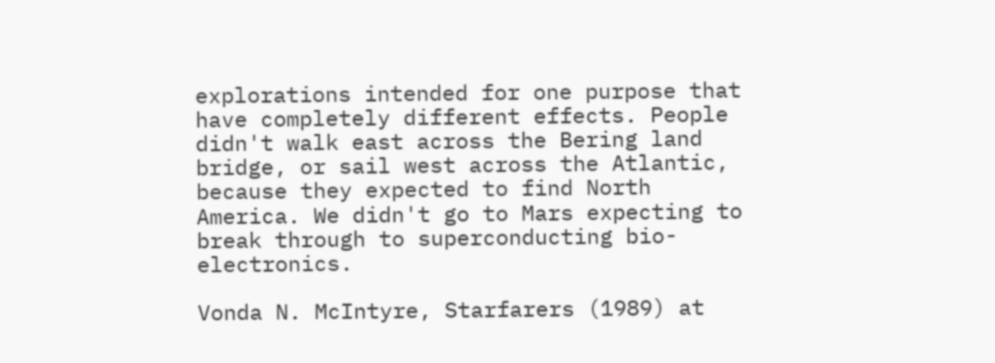explorations intended for one purpose that have completely different effects. People didn't walk east across the Bering land bridge, or sail west across the Atlantic, because they expected to find North America. We didn't go to Mars expecting to break through to superconducting bio-electronics.

Vonda N. McIntyre, Starfarers (1989) at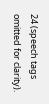24 (speech tags omitted for clarity).